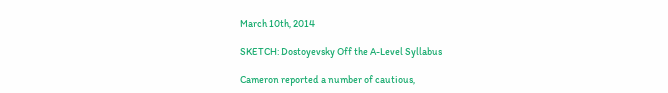March 10th, 2014

SKETCH: Dostoyevsky Off the A-Level Syllabus

Cameron reported a number of cautious,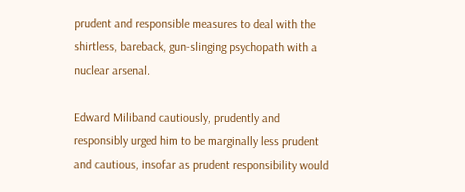prudent and responsible measures to deal with the shirtless, bareback, gun-slinging psychopath with a nuclear arsenal.

Edward Miliband cautiously, prudently and responsibly urged him to be marginally less prudent and cautious, insofar as prudent responsibility would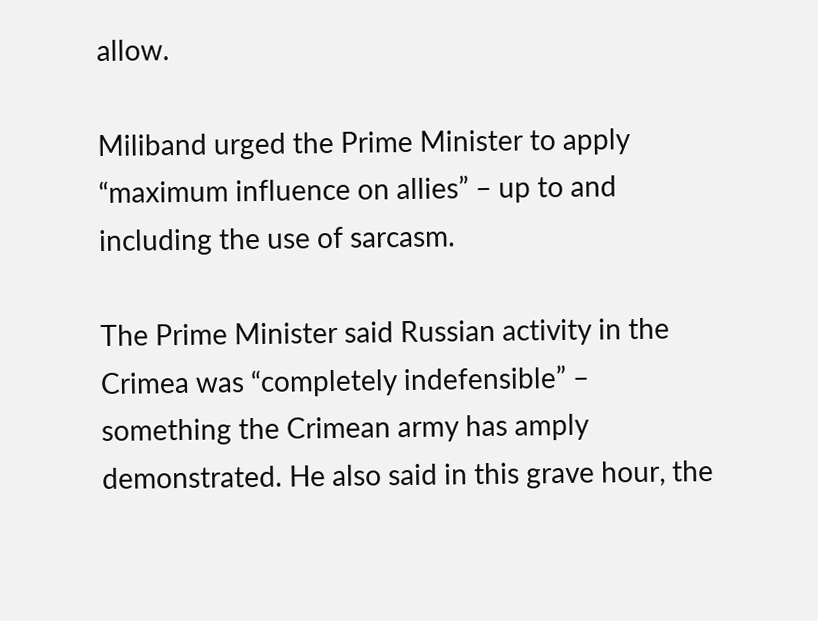allow.

Miliband urged the Prime Minister to apply “maximum influence on allies” – up to and including the use of sarcasm.

The Prime Minister said Russian activity in the Crimea was “completely indefensible” – something the Crimean army has amply demonstrated. He also said in this grave hour, the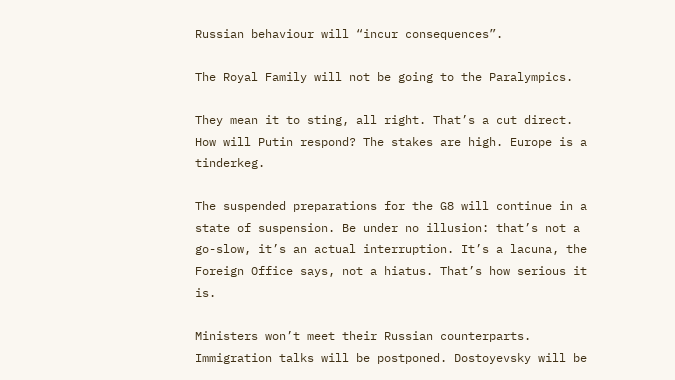Russian behaviour will “incur consequences”.

The Royal Family will not be going to the Paralympics.

They mean it to sting, all right. That’s a cut direct. How will Putin respond? The stakes are high. Europe is a tinderkeg.

The suspended preparations for the G8 will continue in a state of suspension. Be under no illusion: that’s not a go-slow, it’s an actual interruption. It’s a lacuna, the Foreign Office says, not a hiatus. That’s how serious it is.

Ministers won’t meet their Russian counterparts. Immigration talks will be postponed. Dostoyevsky will be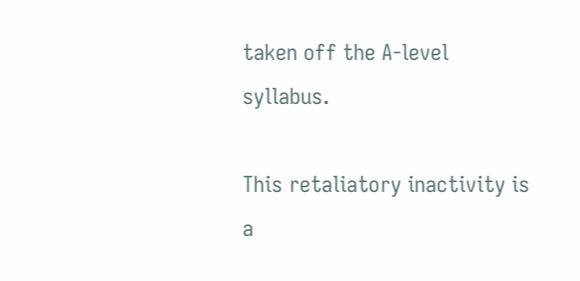taken off the A-level syllabus.

This retaliatory inactivity is a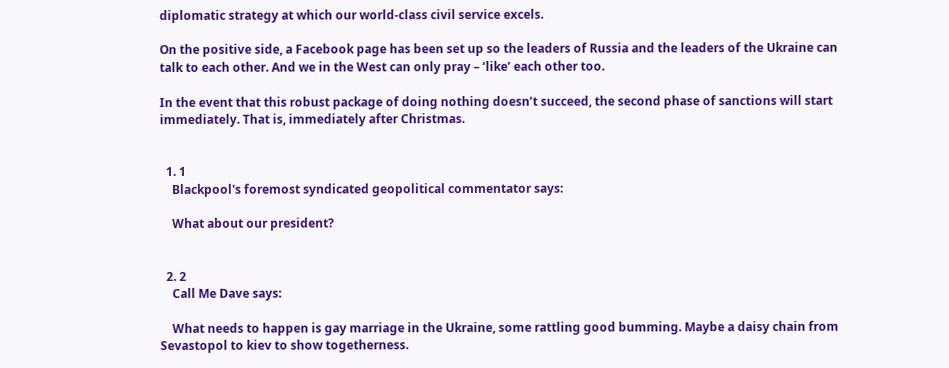diplomatic strategy at which our world-class civil service excels.

On the positive side, a Facebook page has been set up so the leaders of Russia and the leaders of the Ukraine can talk to each other. And we in the West can only pray – ‘like’ each other too.

In the event that this robust package of doing nothing doesn’t succeed, the second phase of sanctions will start immediately. That is, immediately after Christmas.


  1. 1
    Blackpool's foremost syndicated geopolitical commentator says:

    What about our president?


  2. 2
    Call Me Dave says:

    What needs to happen is gay marriage in the Ukraine, some rattling good bumming. Maybe a daisy chain from Sevastopol to kiev to show togetherness.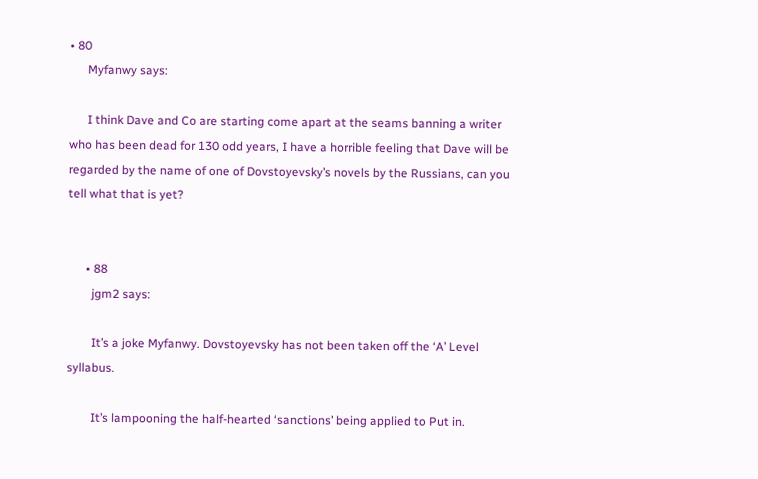• 80
      Myfanwy says:

      I think Dave and Co are starting come apart at the seams banning a writer who has been dead for 130 odd years, I have a horrible feeling that Dave will be regarded by the name of one of Dovstoyevsky’s novels by the Russians, can you tell what that is yet?


      • 88
        jgm2 says:

        It’s a joke Myfanwy. Dovstoyevsky has not been taken off the ‘A’ Level syllabus.

        It’s lampooning the half-hearted ‘sanctions’ being applied to Put in.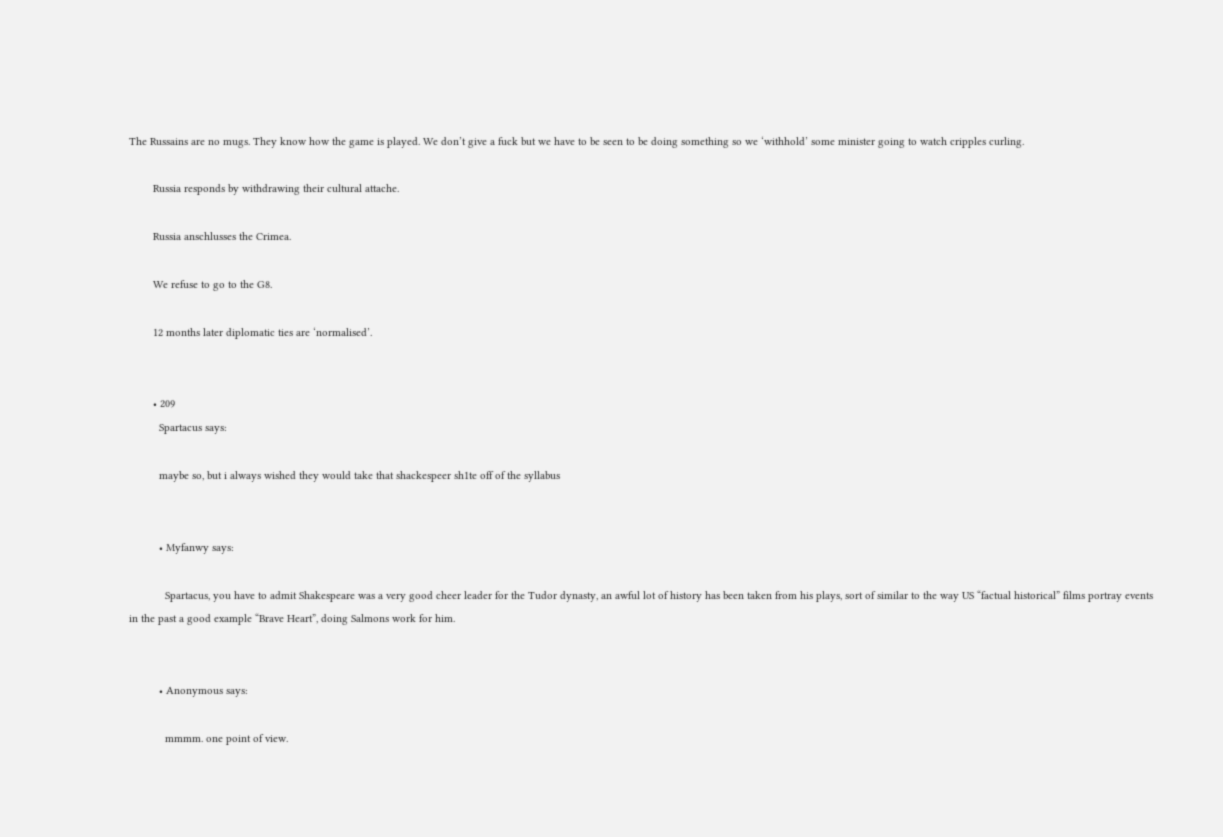The Russains are no mugs. They know how the game is played. We don’t give a fuck but we have to be seen to be doing something so we ‘withhold’ some minister going to watch cripples curling.

        Russia responds by withdrawing their cultural attache.

        Russia anschlusses the Crimea.

        We refuse to go to the G8.

        12 months later diplomatic ties are ‘normalised’.


        • 209
          Spartacus says:

          maybe so, but i always wished they would take that shackespeer sh1te off of the syllabus


          • Myfanwy says:

            Spartacus, you have to admit Shakespeare was a very good cheer leader for the Tudor dynasty, an awful lot of history has been taken from his plays, sort of similar to the way US “factual historical” films portray events in the past a good example “Brave Heart”, doing Salmons work for him.


          • Anonymous says:

            mmmm. one point of view.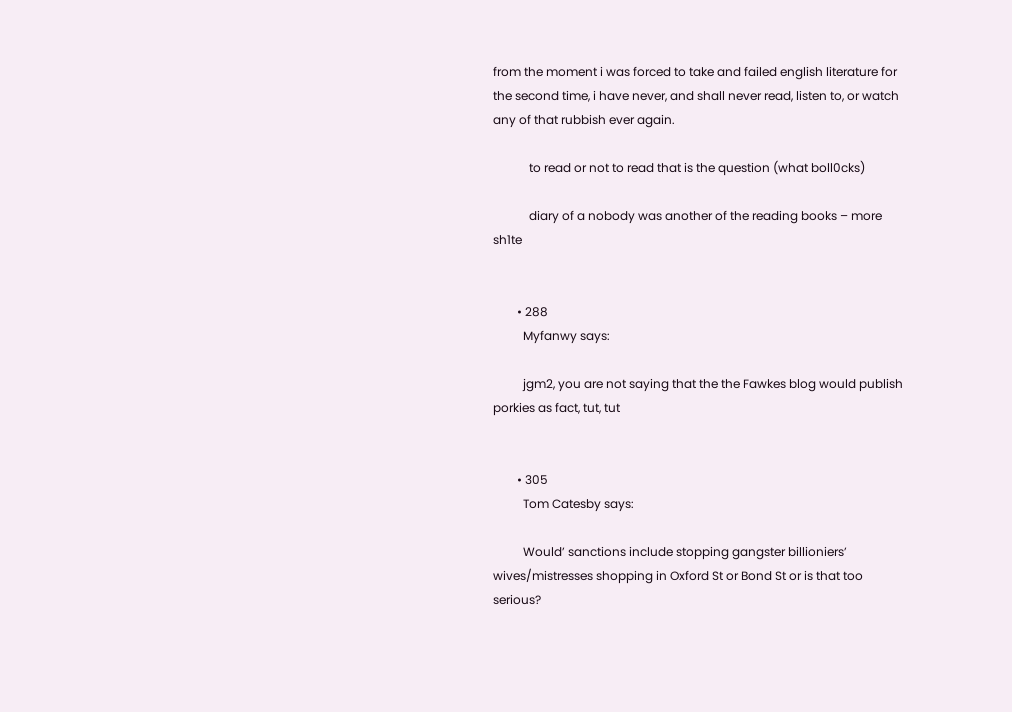from the moment i was forced to take and failed english literature for the second time, i have never, and shall never read, listen to, or watch any of that rubbish ever again.

            to read or not to read that is the question (what boll0cks)

            diary of a nobody was another of the reading books – more sh1te


        • 288
          Myfanwy says:

          jgm2, you are not saying that the the Fawkes blog would publish porkies as fact, tut, tut


        • 305
          Tom Catesby says:

          Would’ sanctions include stopping gangster billioniers’ wives/mistresses shopping in Oxford St or Bond St or is that too serious?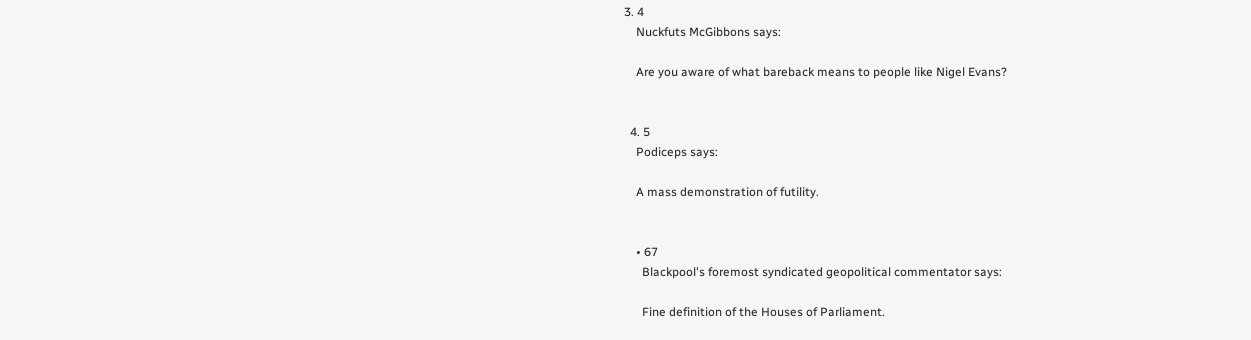3. 4
    Nuckfuts McGibbons says:

    Are you aware of what bareback means to people like Nigel Evans?


  4. 5
    Podiceps says:

    A mass demonstration of futility.


    • 67
      Blackpool's foremost syndicated geopolitical commentator says:

      Fine definition of the Houses of Parliament.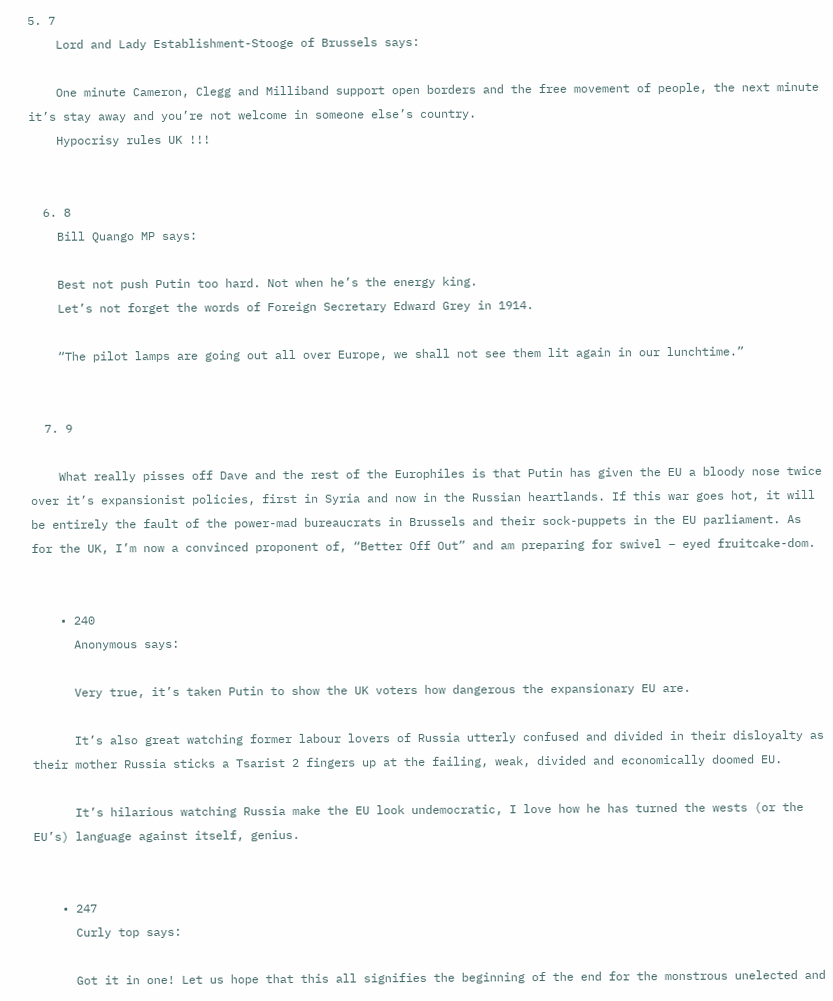5. 7
    Lord and Lady Establishment-Stooge of Brussels says:

    One minute Cameron, Clegg and Milliband support open borders and the free movement of people, the next minute it’s stay away and you’re not welcome in someone else’s country.
    Hypocrisy rules UK !!!


  6. 8
    Bill Quango MP says:

    Best not push Putin too hard. Not when he’s the energy king.
    Let’s not forget the words of Foreign Secretary Edward Grey in 1914.

    “The pilot lamps are going out all over Europe, we shall not see them lit again in our lunchtime.”


  7. 9

    What really pisses off Dave and the rest of the Europhiles is that Putin has given the EU a bloody nose twice over it’s expansionist policies, first in Syria and now in the Russian heartlands. If this war goes hot, it will be entirely the fault of the power-mad bureaucrats in Brussels and their sock-puppets in the EU parliament. As for the UK, I’m now a convinced proponent of, “Better Off Out” and am preparing for swivel – eyed fruitcake-dom.


    • 240
      Anonymous says:

      Very true, it’s taken Putin to show the UK voters how dangerous the expansionary EU are.

      It’s also great watching former labour lovers of Russia utterly confused and divided in their disloyalty as their mother Russia sticks a Tsarist 2 fingers up at the failing, weak, divided and economically doomed EU.

      It’s hilarious watching Russia make the EU look undemocratic, I love how he has turned the wests (or the EU’s) language against itself, genius.


    • 247
      Curly top says:

      Got it in one! Let us hope that this all signifies the beginning of the end for the monstrous unelected and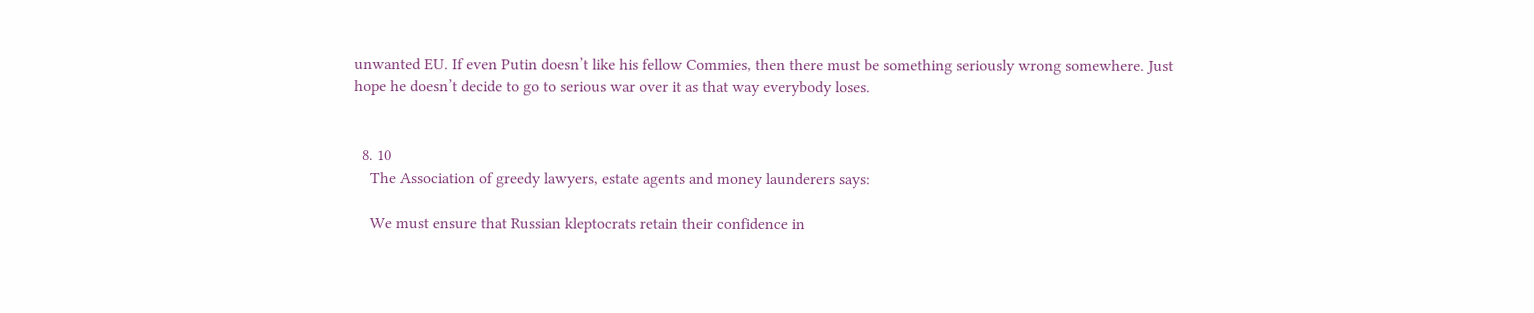unwanted EU. If even Putin doesn’t like his fellow Commies, then there must be something seriously wrong somewhere. Just hope he doesn’t decide to go to serious war over it as that way everybody loses.


  8. 10
    The Association of greedy lawyers, estate agents and money launderers says:

    We must ensure that Russian kleptocrats retain their confidence in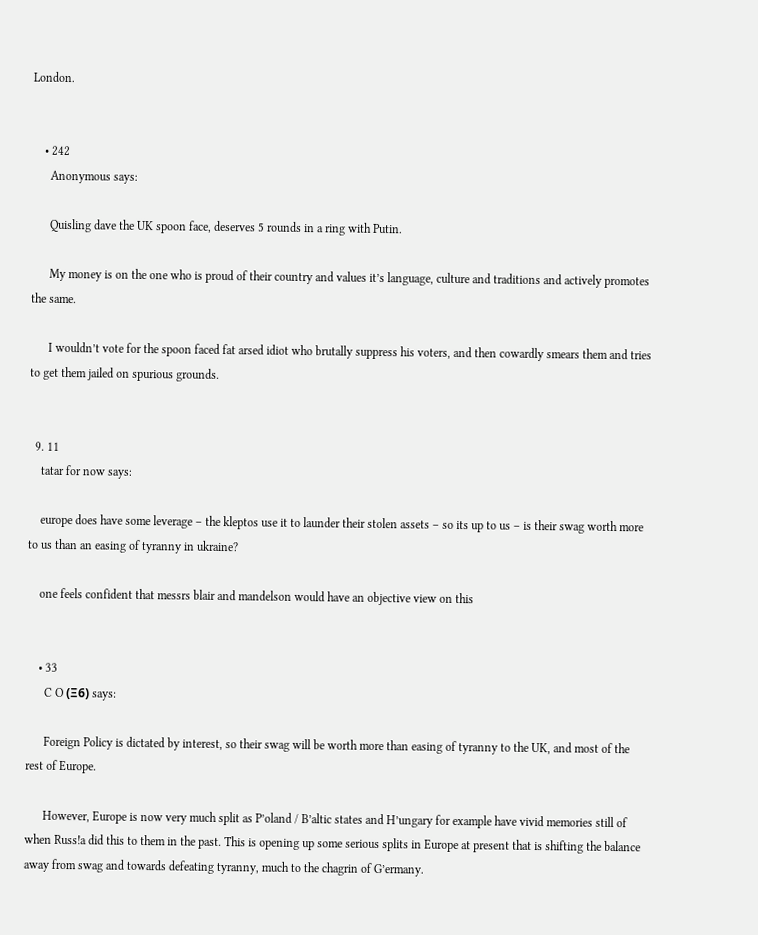London.


    • 242
      Anonymous says:

      Quisling dave the UK spoon face, deserves 5 rounds in a ring with Putin.

      My money is on the one who is proud of their country and values it’s language, culture and traditions and actively promotes the same.

      I wouldn’t vote for the spoon faced fat arsed idiot who brutally suppress his voters, and then cowardly smears them and tries to get them jailed on spurious grounds.


  9. 11
    tatar for now says:

    europe does have some leverage – the kleptos use it to launder their stolen assets – so its up to us – is their swag worth more to us than an easing of tyranny in ukraine?

    one feels confident that messrs blair and mandelson would have an objective view on this


    • 33
      C O (Ξ6) says:

      Foreign Policy is dictated by interest, so their swag will be worth more than easing of tyranny to the UK, and most of the rest of Europe.

      However, Europe is now very much split as P’oland / B’altic states and H’ungary for example have vivid memories still of when Russ!a did this to them in the past. This is opening up some serious splits in Europe at present that is shifting the balance away from swag and towards defeating tyranny, much to the chagrin of G’ermany.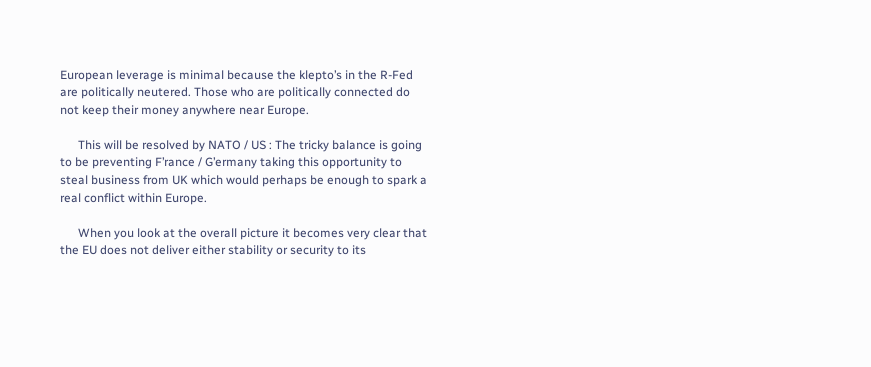European leverage is minimal because the klepto’s in the R-Fed are politically neutered. Those who are politically connected do not keep their money anywhere near Europe.

      This will be resolved by NATO / US : The tricky balance is going to be preventing F’rance / G’ermany taking this opportunity to steal business from UK which would perhaps be enough to spark a real conflict within Europe.

      When you look at the overall picture it becomes very clear that the EU does not deliver either stability or security to its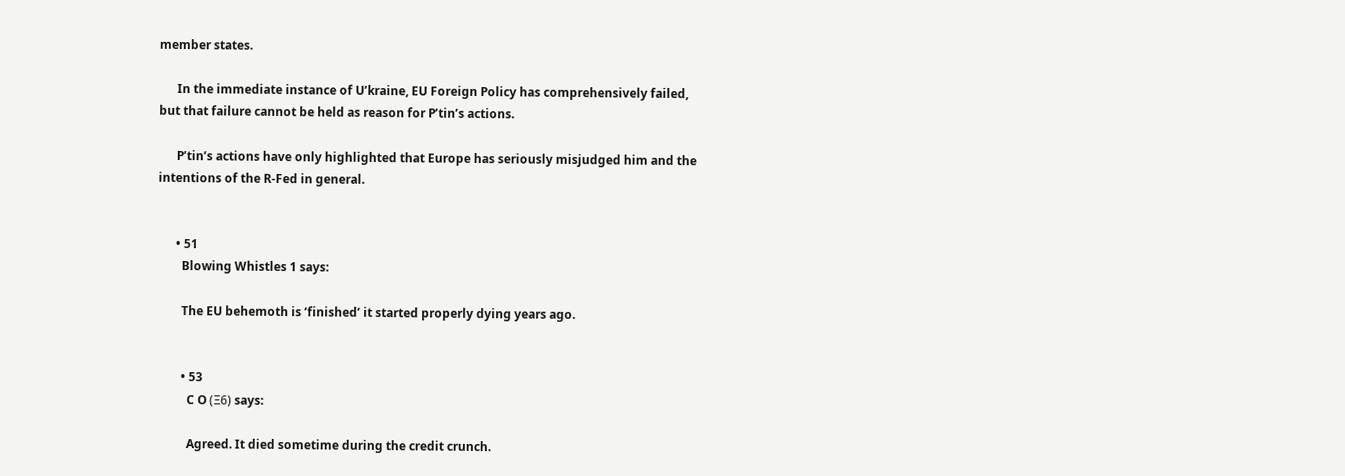member states.

      In the immediate instance of U’kraine, EU Foreign Policy has comprehensively failed, but that failure cannot be held as reason for P’tin’s actions.

      P’tin’s actions have only highlighted that Europe has seriously misjudged him and the intentions of the R-Fed in general.


      • 51
        Blowing Whistles 1 says:

        The EU behemoth is ‘finished’ it started properly dying years ago.


        • 53
          C O (Ξ6) says:

          Agreed. It died sometime during the credit crunch.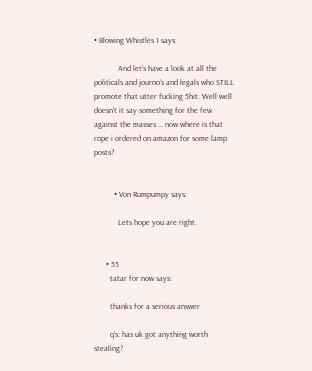• Blowing Whistles 1 says:

            And let’s have a look at all the politicals and journo’s and legals who STILL promote that utter fucking 5hit. Well well doesn’t it say something for the few against the masses … now where is that rope i ordered on amazon for some lamp posts?


          • Von Rumpumpy says:

            Lets hope you are right.


      • 55
        tatar for now says:

        thanks for a serious answer

        q’s: has uk got anything worth stealing?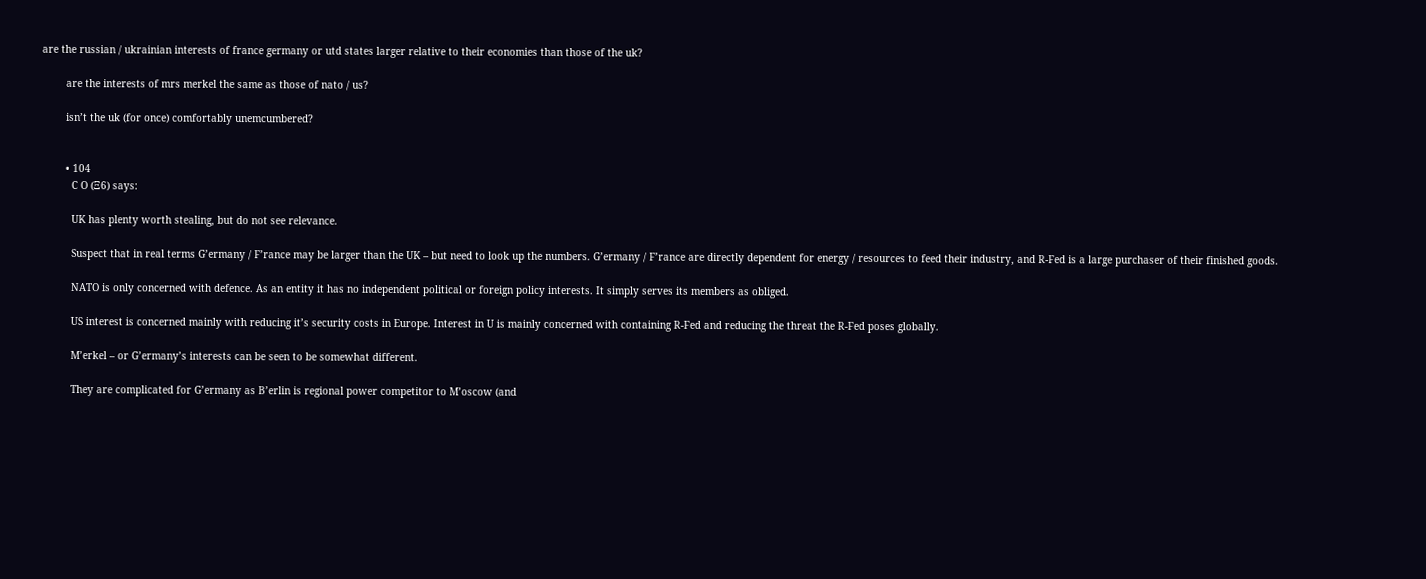are the russian / ukrainian interests of france germany or utd states larger relative to their economies than those of the uk?

        are the interests of mrs merkel the same as those of nato / us?

        isn’t the uk (for once) comfortably unemcumbered?


        • 104
          C O (Ξ6) says:

          UK has plenty worth stealing, but do not see relevance.

          Suspect that in real terms G’ermany / F’rance may be larger than the UK – but need to look up the numbers. G’ermany / F’rance are directly dependent for energy / resources to feed their industry, and R-Fed is a large purchaser of their finished goods.

          NATO is only concerned with defence. As an entity it has no independent political or foreign policy interests. It simply serves its members as obliged.

          US interest is concerned mainly with reducing it’s security costs in Europe. Interest in U is mainly concerned with containing R-Fed and reducing the threat the R-Fed poses globally.

          M’erkel – or G’ermany’s interests can be seen to be somewhat different.

          They are complicated for G’ermany as B’erlin is regional power competitor to M’oscow (and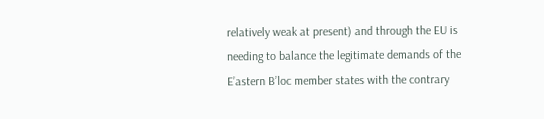relatively weak at present) and through the EU is needing to balance the legitimate demands of the E’astern B’loc member states with the contrary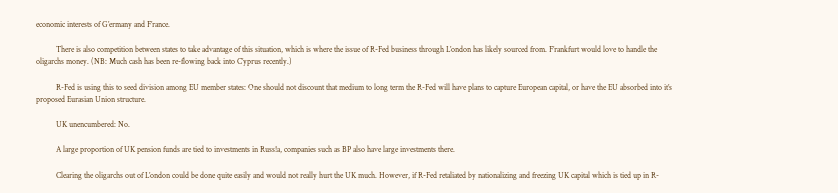economic interests of G’ermany and F’rance.

          There is also competition between states to take advantage of this situation, which is where the issue of R-Fed business through L’ondon has likely sourced from. F’rankfurt would love to handle the oligarchs money. (NB: Much cash has been re-flowing back into C’yprus recently.)

          R-Fed is using this to seed division among EU member states: One should not discount that medium to long term the R-Fed will have plans to capture European capital, or have the EU absorbed into it’s proposed Eurasian Union structure.

          UK unencumbered: No.

          A large proportion of UK pension funds are tied to investments in Russ!a, companies such as BP also have large investments there.

          Clearing the oligarchs out of L’ondon could be done quite easily and would not really hurt the UK much. However, if R-Fed retaliated by nationalizing and freezing UK capital which is tied up in R-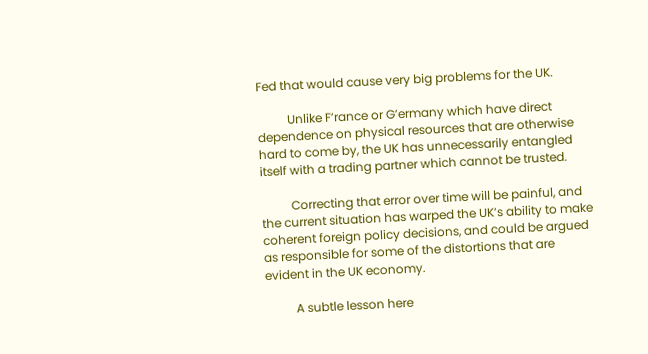Fed that would cause very big problems for the UK.

          Unlike F’rance or G’ermany which have direct dependence on physical resources that are otherwise hard to come by, the UK has unnecessarily entangled itself with a trading partner which cannot be trusted.

          Correcting that error over time will be painful, and the current situation has warped the UK’s ability to make coherent foreign policy decisions, and could be argued as responsible for some of the distortions that are evident in the UK economy.

          A subtle lesson here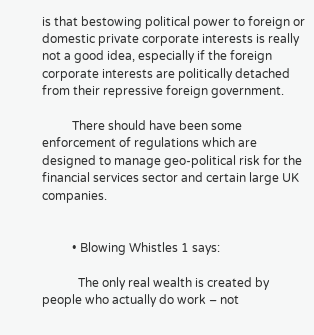is that bestowing political power to foreign or domestic private corporate interests is really not a good idea, especially if the foreign corporate interests are politically detached from their repressive foreign government.

          There should have been some enforcement of regulations which are designed to manage geo-political risk for the financial services sector and certain large UK companies.


          • Blowing Whistles 1 says:

            The only real wealth is created by people who actually do work – not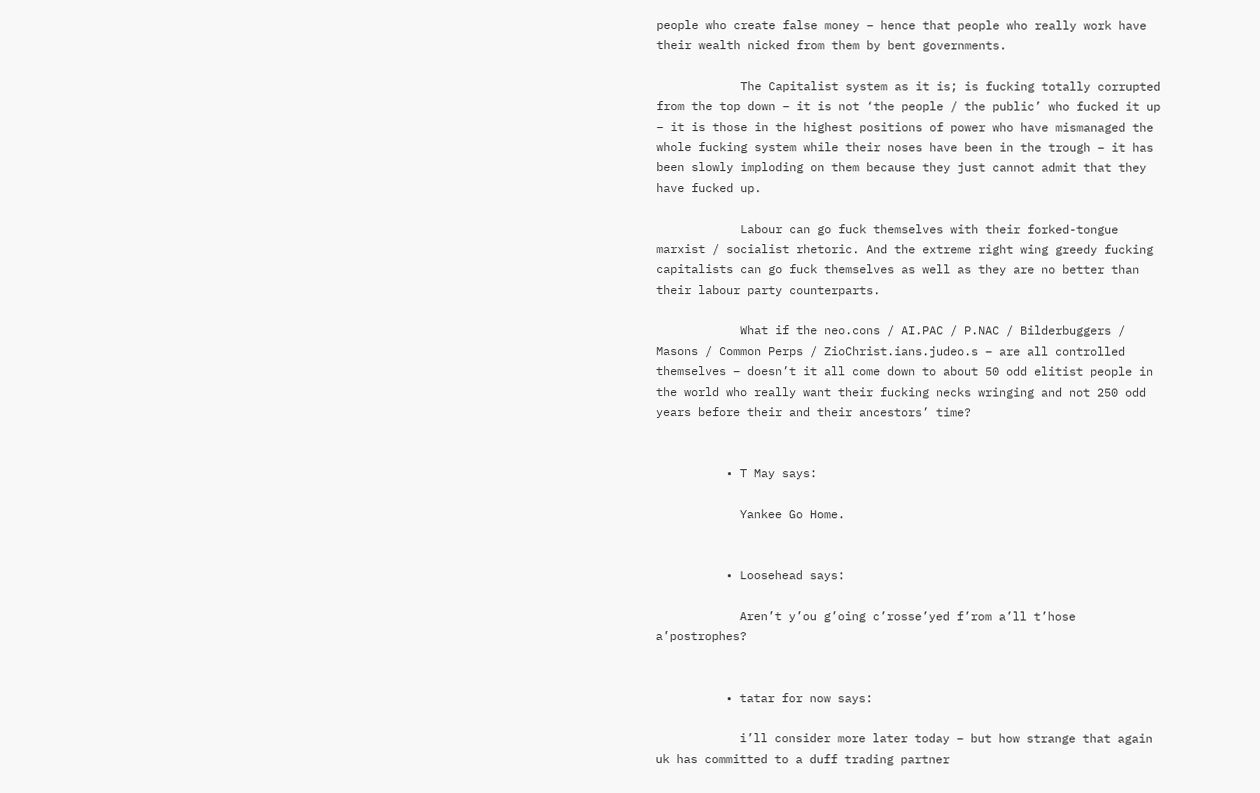people who create false money – hence that people who really work have their wealth nicked from them by bent governments.

            The Capitalist system as it is; is fucking totally corrupted from the top down – it is not ‘the people / the public’ who fucked it up – it is those in the highest positions of power who have mismanaged the whole fucking system while their noses have been in the trough – it has been slowly imploding on them because they just cannot admit that they have fucked up.

            Labour can go fuck themselves with their forked-tongue marxist / socialist rhetoric. And the extreme right wing greedy fucking capitalists can go fuck themselves as well as they are no better than their labour party counterparts.

            What if the neo.cons / AI.PAC / P.NAC / Bilderbuggers / Masons / Common Perps / ZioChrist.ians.judeo.s – are all controlled themselves – doesn’t it all come down to about 50 odd elitist people in the world who really want their fucking necks wringing and not 250 odd years before their and their ancestors’ time?


          • T May says:

            Yankee Go Home.


          • Loosehead says:

            Aren’t y’ou g’oing c’rosse’yed f’rom a’ll t’hose a’postrophes?


          • tatar for now says:

            i’ll consider more later today – but how strange that again uk has committed to a duff trading partner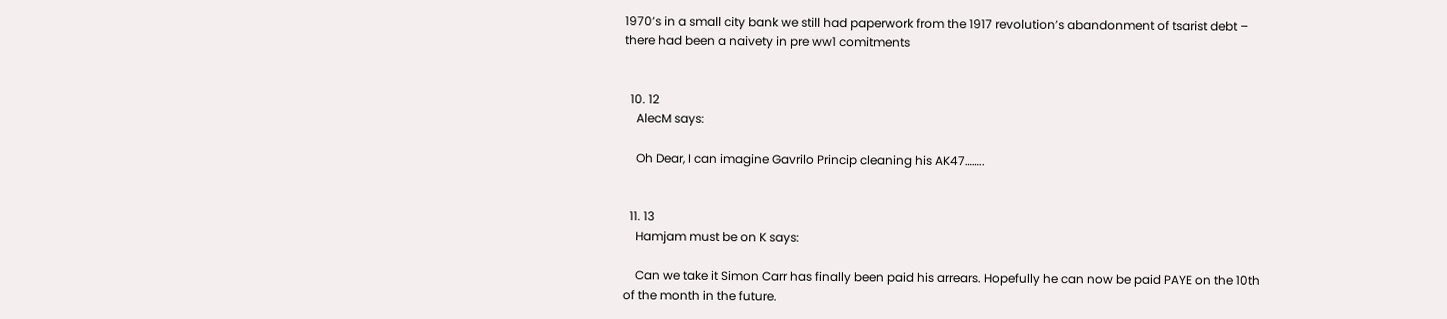1970’s in a small city bank we still had paperwork from the 1917 revolution’s abandonment of tsarist debt – there had been a naivety in pre ww1 comitments


  10. 12
    AlecM says:

    Oh Dear, I can imagine Gavrilo Princip cleaning his AK47……..


  11. 13
    Hamjam must be on K says:

    Can we take it Simon Carr has finally been paid his arrears. Hopefully he can now be paid PAYE on the 10th of the month in the future.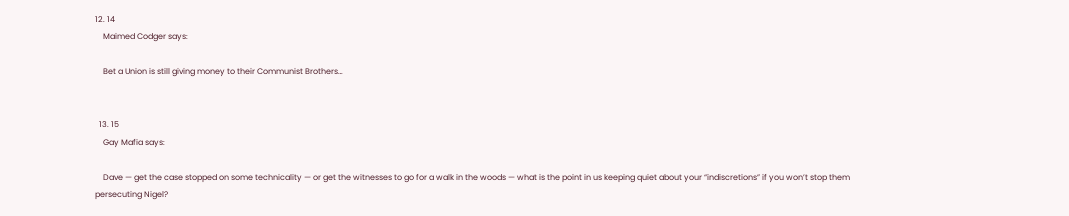12. 14
    Maimed Codger says:

    Bet a Union is still giving money to their Communist Brothers…


  13. 15
    Gay Mafia says:

    Dave — get the case stopped on some technicality — or get the witnesses to go for a walk in the woods — what is the point in us keeping quiet about your “indiscretions” if you won’t stop them persecuting Nigel?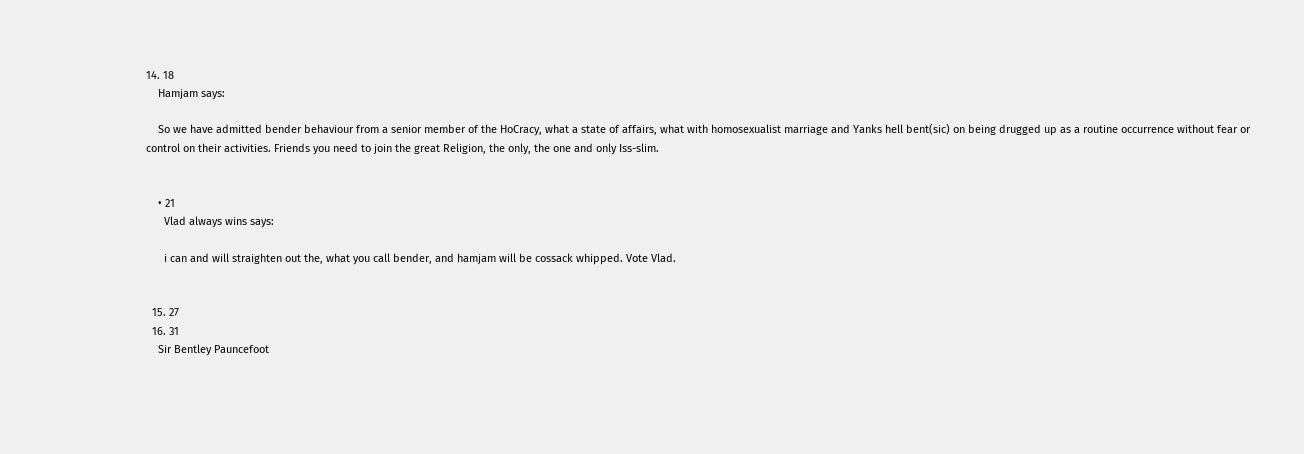14. 18
    Hamjam says:

    So we have admitted bender behaviour from a senior member of the HoCracy, what a state of affairs, what with homosexualist marriage and Yanks hell bent(sic) on being drugged up as a routine occurrence without fear or control on their activities. Friends you need to join the great Religion, the only, the one and only Iss-slim.


    • 21
      Vlad always wins says:

      i can and will straighten out the, what you call bender, and hamjam will be cossack whipped. Vote Vlad.


  15. 27
  16. 31
    Sir Bentley Pauncefoot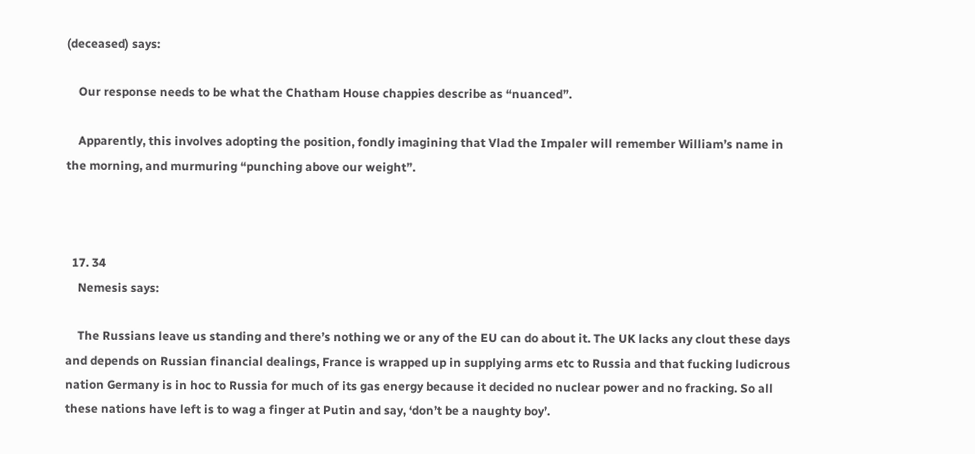(deceased) says:

    Our response needs to be what the Chatham House chappies describe as “nuanced”.

    Apparently, this involves adopting the position, fondly imagining that Vlad the Impaler will remember William’s name in the morning, and murmuring “punching above our weight”.



  17. 34
    Nemesis says:

    The Russians leave us standing and there’s nothing we or any of the EU can do about it. The UK lacks any clout these days and depends on Russian financial dealings, France is wrapped up in supplying arms etc to Russia and that fucking ludicrous nation Germany is in hoc to Russia for much of its gas energy because it decided no nuclear power and no fracking. So all these nations have left is to wag a finger at Putin and say, ‘don’t be a naughty boy’.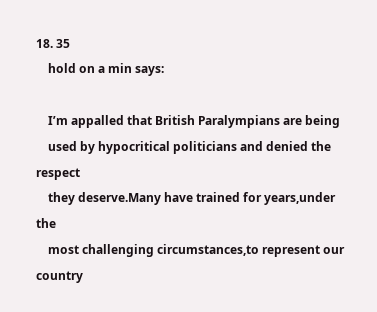18. 35
    hold on a min says:

    I’m appalled that British Paralympians are being
    used by hypocritical politicians and denied the respect
    they deserve.Many have trained for years,under the
    most challenging circumstances,to represent our country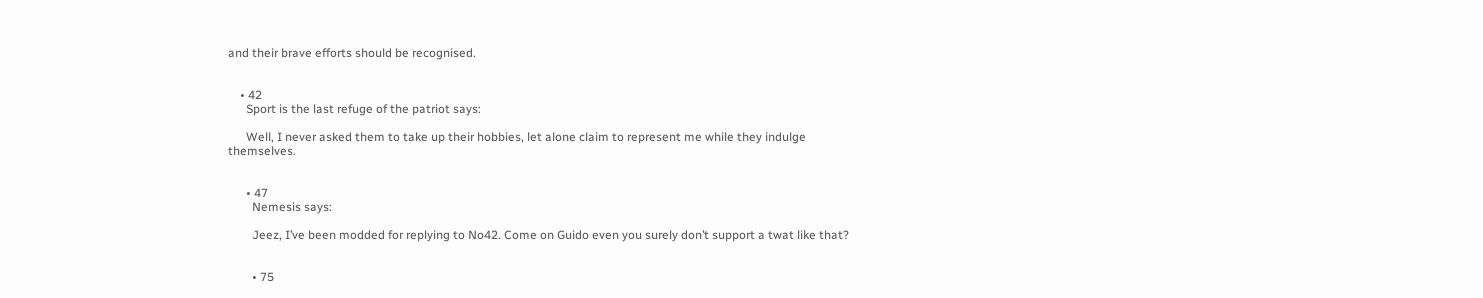and their brave efforts should be recognised.


    • 42
      Sport is the last refuge of the patriot says:

      Well, I never asked them to take up their hobbies, let alone claim to represent me while they indulge themselves.


      • 47
        Nemesis says:

        Jeez, I’ve been modded for replying to No42. Come on Guido even you surely don’t support a twat like that?


        • 75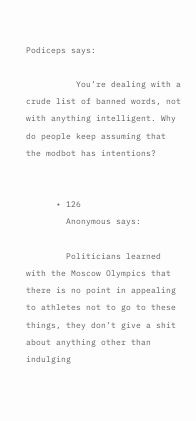Podiceps says:

          You’re dealing with a crude list of banned words, not with anything intelligent. Why do people keep assuming that the modbot has intentions?


      • 126
        Anonymous says:

        Politicians learned with the Moscow Olympics that there is no point in appealing to athletes not to go to these things, they don’t give a shit about anything other than indulging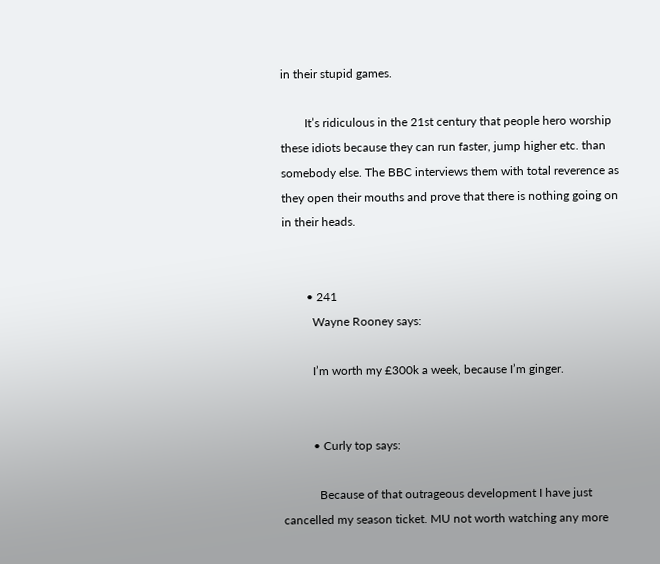in their stupid games.

        It’s ridiculous in the 21st century that people hero worship these idiots because they can run faster, jump higher etc. than somebody else. The BBC interviews them with total reverence as they open their mouths and prove that there is nothing going on in their heads.


        • 241
          Wayne Rooney says:

          I’m worth my £300k a week, because I’m ginger.


          • Curly top says:

            Because of that outrageous development I have just cancelled my season ticket. MU not worth watching any more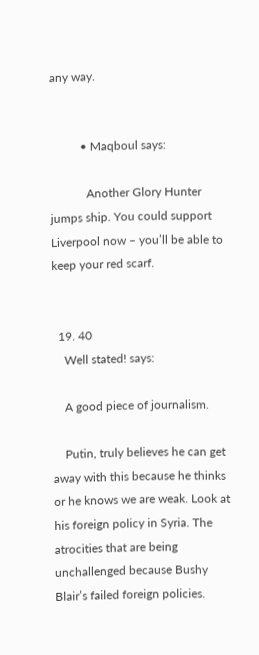any way.


          • Maqboul says:

            Another Glory Hunter jumps ship. You could support Liverpool now – you’ll be able to keep your red scarf.


  19. 40
    Well stated! says:

    A good piece of journalism.

    Putin, truly believes he can get away with this because he thinks or he knows we are weak. Look at his foreign policy in Syria. The atrocities that are being unchallenged because Bushy Blair’s failed foreign policies.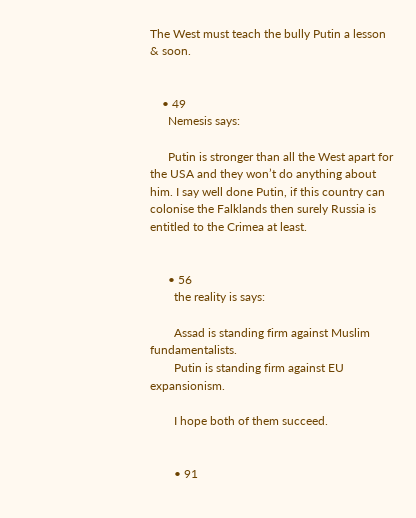The West must teach the bully Putin a lesson & soon.


    • 49
      Nemesis says:

      Putin is stronger than all the West apart for the USA and they won’t do anything about him. I say well done Putin, if this country can colonise the Falklands then surely Russia is entitled to the Crimea at least.


      • 56
        the reality is says:

        Assad is standing firm against Muslim fundamentalists.
        Putin is standing firm against EU expansionism.

        I hope both of them succeed.


        • 91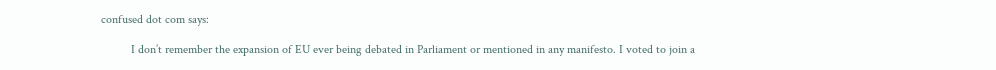confused dot com says:

          I don’t remember the expansion of EU ever being debated in Parliament or mentioned in any manifesto. I voted to join a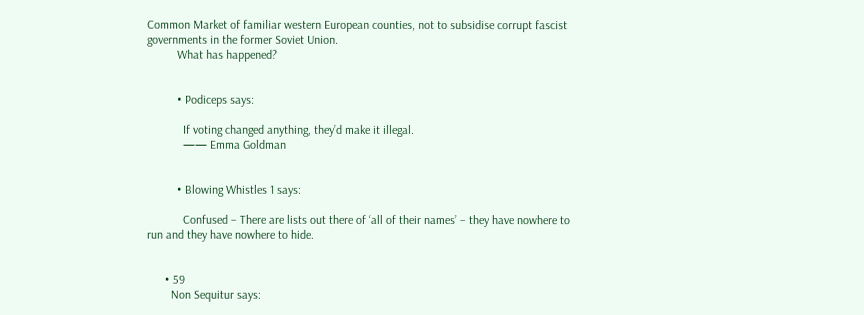Common Market of familiar western European counties, not to subsidise corrupt fascist governments in the former Soviet Union.
          What has happened?


          • Podiceps says:

            If voting changed anything, they’d make it illegal.
            —— Emma Goldman


          • Blowing Whistles 1 says:

            Confused – There are lists out there of ‘all of their names’ – they have nowhere to run and they have nowhere to hide.


      • 59
        Non Sequitur says: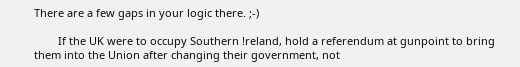There are a few gaps in your logic there. ;-)

        If the UK were to occupy Southern !reland, hold a referendum at gunpoint to bring them into the Union after changing their government, not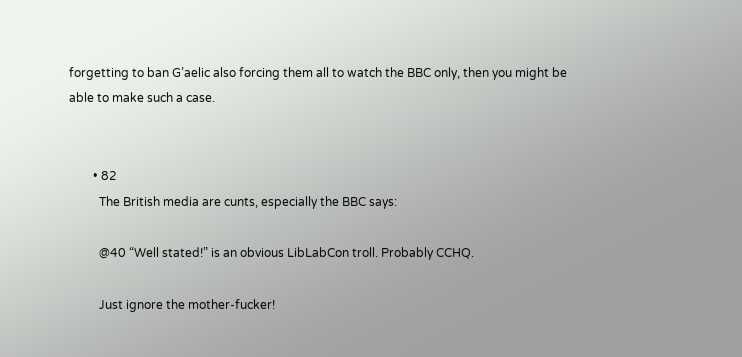forgetting to ban G’aelic also forcing them all to watch the BBC only, then you might be able to make such a case.


        • 82
          The British media are cunts, especially the BBC says:

          @40 “Well stated!” is an obvious LibLabCon troll. Probably CCHQ.

          Just ignore the mother-fucker!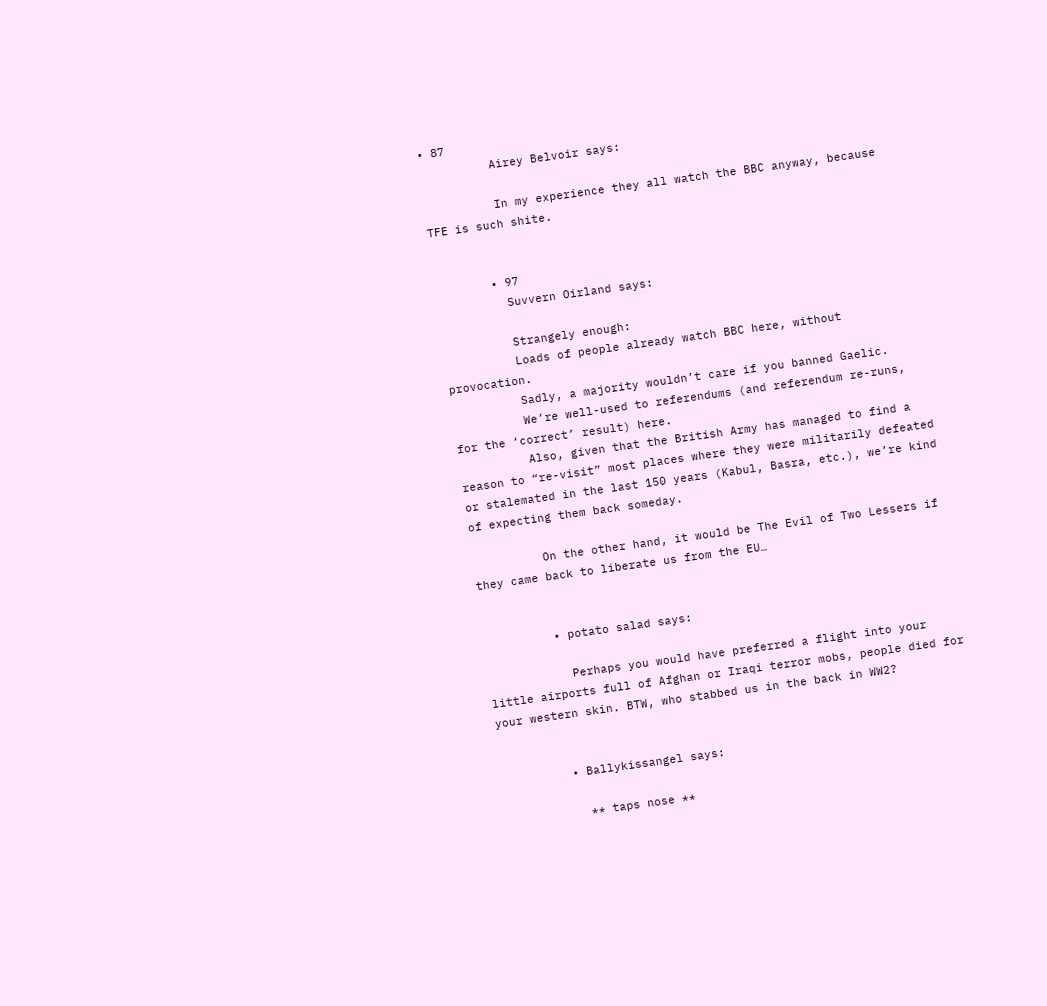• 87
          Airey Belvoir says:

          In my experience they all watch the BBC anyway, because TFE is such shite.


        • 97
          Suvvern Oirland says:

          Strangely enough:
          Loads of people already watch BBC here, without provocation.
          Sadly, a majority wouldn’t care if you banned Gaelic.
          We’re well-used to referendums (and referendum re-runs, for the ‘correct’ result) here.
          Also, given that the British Army has managed to find a reason to “re-visit” most places where they were militarily defeated or stalemated in the last 150 years (Kabul, Basra, etc.), we’re kind of expecting them back someday.

          On the other hand, it would be The Evil of Two Lessers if they came back to liberate us from the EU…


          • potato salad says:

            Perhaps you would have preferred a flight into your little airports full of Afghan or Iraqi terror mobs, people died for your western skin. BTW, who stabbed us in the back in WW2?


          • Ballykissangel says:

            ** taps nose **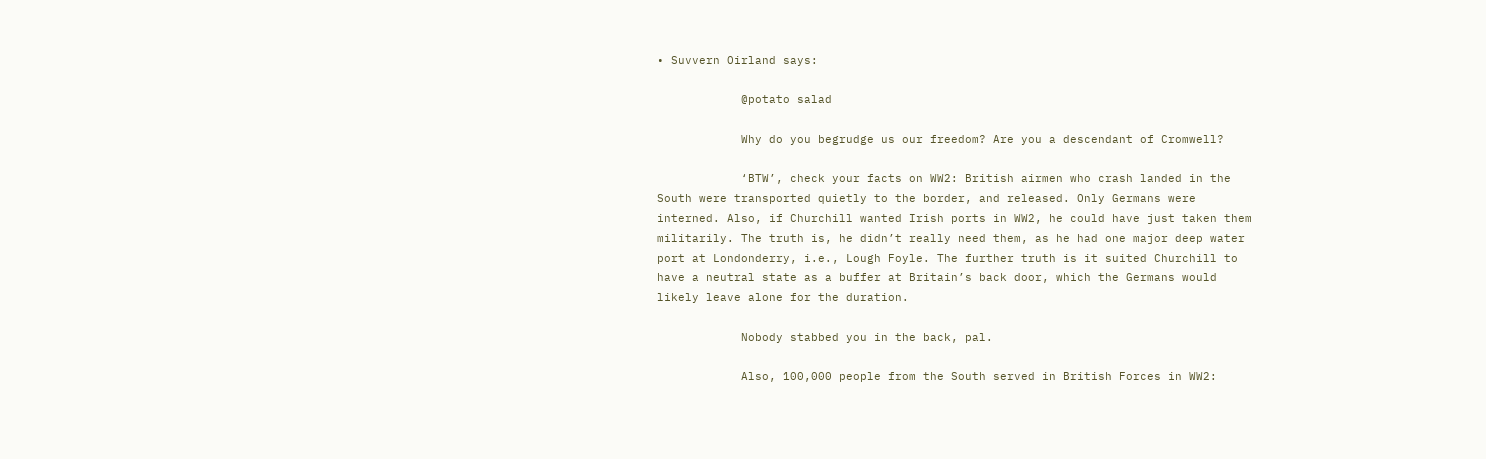• Suvvern Oirland says:

            @potato salad

            Why do you begrudge us our freedom? Are you a descendant of Cromwell?

            ‘BTW’, check your facts on WW2: British airmen who crash landed in the South were transported quietly to the border, and released. Only Germans were interned. Also, if Churchill wanted Irish ports in WW2, he could have just taken them militarily. The truth is, he didn’t really need them, as he had one major deep water port at Londonderry, i.e., Lough Foyle. The further truth is it suited Churchill to have a neutral state as a buffer at Britain’s back door, which the Germans would likely leave alone for the duration.

            Nobody stabbed you in the back, pal.

            Also, 100,000 people from the South served in British Forces in WW2: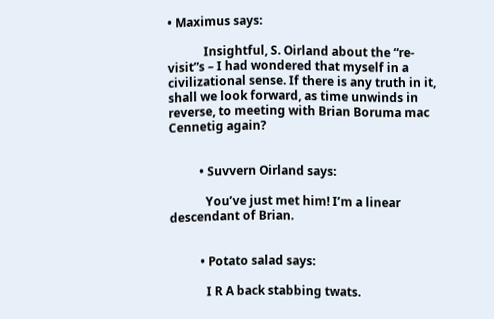• Maximus says:

            Insightful, S. Oirland about the “re-visit”s – I had wondered that myself in a civilizational sense. If there is any truth in it, shall we look forward, as time unwinds in reverse, to meeting with Brian Boruma mac Cennetig again?


          • Suvvern Oirland says:

            You’ve just met him! I’m a linear descendant of Brian.


          • Potato salad says:

            I R A back stabbing twats.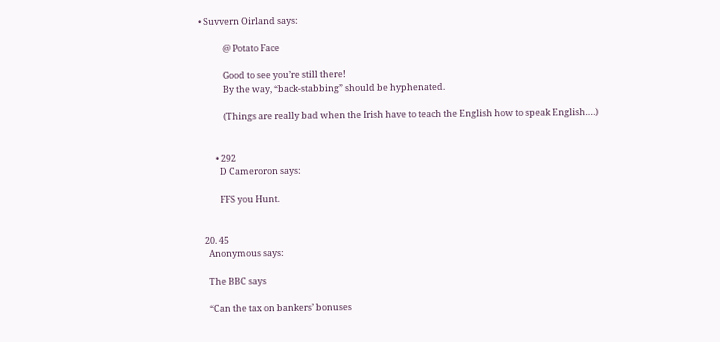• Suvvern Oirland says:

            @ Potato Face

            Good to see you’re still there!
            By the way, “back-stabbing” should be hyphenated.

            (Things are really bad when the Irish have to teach the English how to speak English….)


        • 292
          D Cameroron says:

          FFS you Hunt.


  20. 45
    Anonymous says:

    The BBC says

    “Can the tax on bankers’ bonuses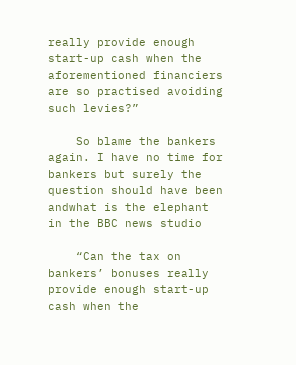really provide enough start-up cash when the aforementioned financiers are so practised avoiding such levies?”

    So blame the bankers again. I have no time for bankers but surely the question should have been andwhat is the elephant in the BBC news studio

    “Can the tax on bankers’ bonuses really provide enough start-up cash when the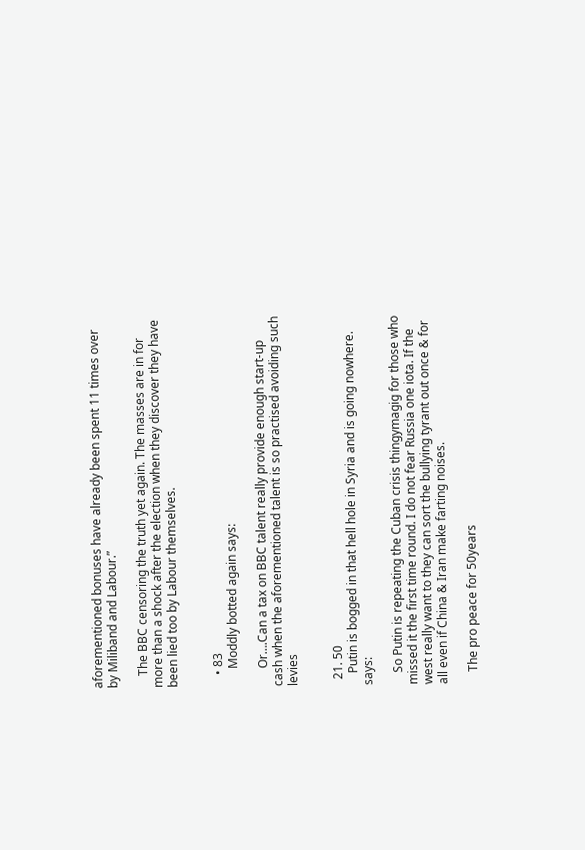aforementioned bonuses have already been spent 11 times over by Miliband and Labour.”

    The BBC censoring the truth yet again. The masses are in for more than a shock after the election when they discover they have been lied too by Labour themselves.


    • 83
      Moddly botted again says:

      Or….Can a tax on BBC talent really provide enough start-up cash when the aforementioned talent is so practised avoiding such levies


  21. 50
    Putin is bogged in that hell hole in Syria and is going nowhere. says:

    So Putin is repeating the Cuban crisis thingymagig for those who missed it the first time round. I do not fear Russia one iota. If the west really want to they can sort the bullying tyrant out once & for all even if China & Iran make farting noises.

    The pro peace for 50years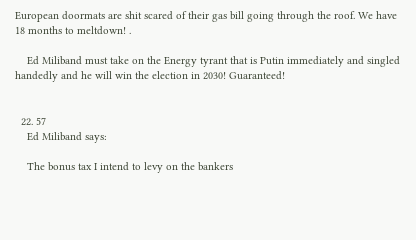European doormats are shit scared of their gas bill going through the roof. We have 18 months to meltdown! .

    Ed Miliband must take on the Energy tyrant that is Putin immediately and singled handedly and he will win the election in 2030! Guaranteed!


  22. 57
    Ed Miliband says:

    The bonus tax I intend to levy on the bankers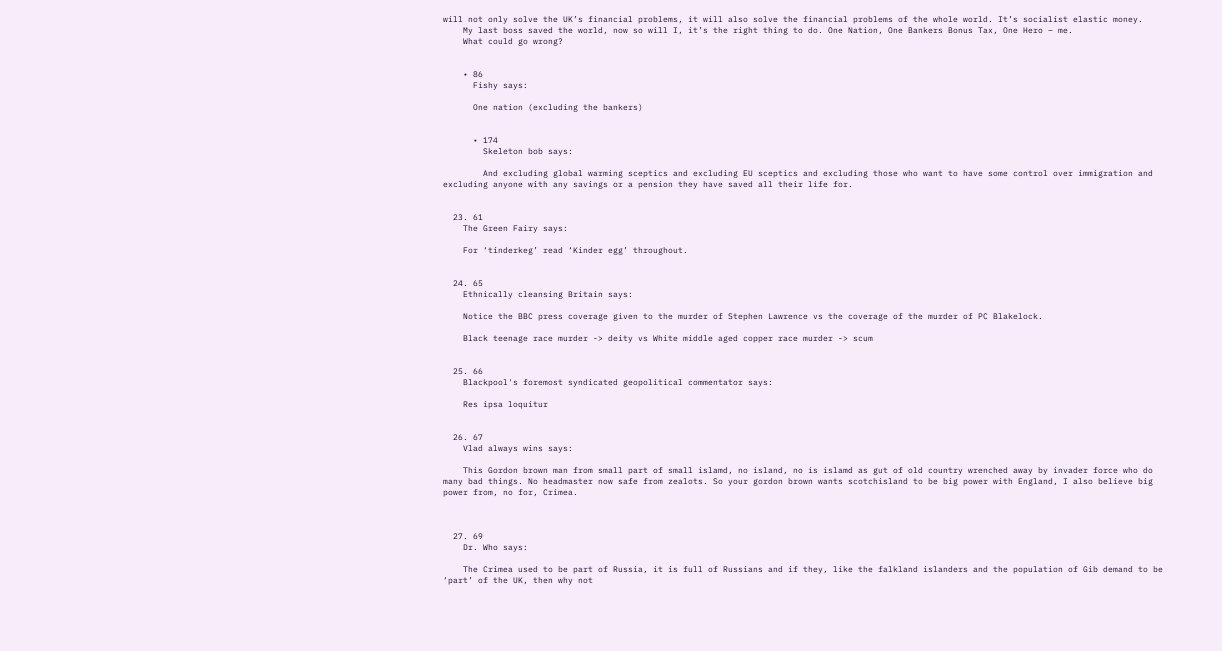will not only solve the UK’s financial problems, it will also solve the financial problems of the whole world. It’s socialist elastic money.
    My last boss saved the world, now so will I, it’s the right thing to do. One Nation, One Bankers Bonus Tax, One Hero – me.
    What could go wrong?


    • 86
      Fishy says:

      One nation (excluding the bankers)


      • 174
        Skeleton bob says:

        And excluding global warming sceptics and excluding EU sceptics and excluding those who want to have some control over immigration and excluding anyone with any savings or a pension they have saved all their life for.


  23. 61
    The Green Fairy says:

    For ‘tinderkeg’ read ‘Kinder egg’ throughout.


  24. 65
    Ethnically cleansing Britain says:

    Notice the BBC press coverage given to the murder of Stephen Lawrence vs the coverage of the murder of PC Blakelock.

    Black teenage race murder -> deity vs White middle aged copper race murder -> scum


  25. 66
    Blackpool's foremost syndicated geopolitical commentator says:

    Res ipsa loquitur


  26. 67
    Vlad always wins says:

    This Gordon brown man from small part of small islamd, no island, no is islamd as gut of old country wrenched away by invader force who do many bad things. No headmaster now safe from zealots. So your gordon brown wants scotchisland to be big power with England, I also believe big power from, no for, Crimea.



  27. 69
    Dr. Who says:

    The Crimea used to be part of Russia, it is full of Russians and if they, like the falkland islanders and the population of Gib demand to be ‘part’ of the UK, then why not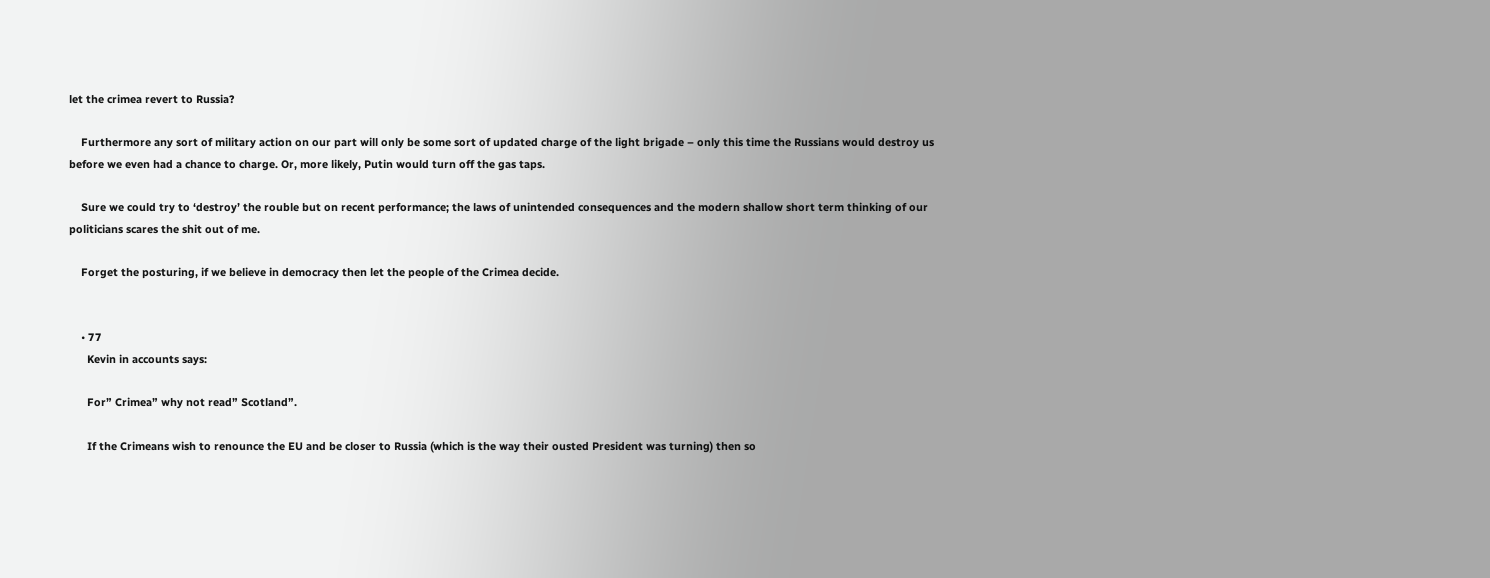let the crimea revert to Russia?

    Furthermore any sort of military action on our part will only be some sort of updated charge of the light brigade – only this time the Russians would destroy us before we even had a chance to charge. Or, more likely, Putin would turn off the gas taps.

    Sure we could try to ‘destroy’ the rouble but on recent performance; the laws of unintended consequences and the modern shallow short term thinking of our politicians scares the shit out of me.

    Forget the posturing, if we believe in democracy then let the people of the Crimea decide.


    • 77
      Kevin in accounts says:

      For” Crimea” why not read” Scotland”.

      If the Crimeans wish to renounce the EU and be closer to Russia (which is the way their ousted President was turning) then so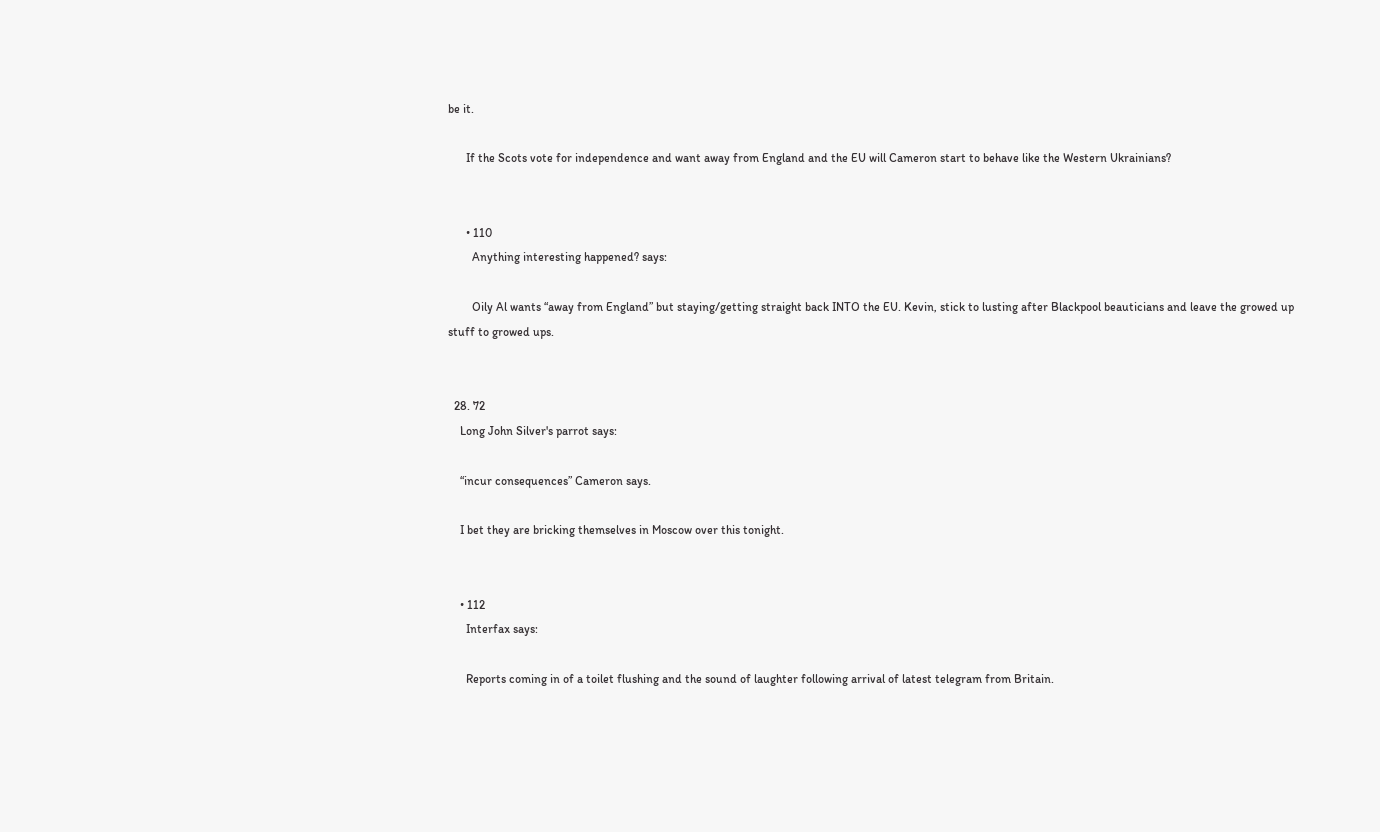be it.

      If the Scots vote for independence and want away from England and the EU will Cameron start to behave like the Western Ukrainians?


      • 110
        Anything interesting happened? says:

        Oily Al wants “away from England” but staying/getting straight back INTO the EU. Kevin, stick to lusting after Blackpool beauticians and leave the growed up stuff to growed ups.


  28. 72
    Long John Silver's parrot says:

    “incur consequences” Cameron says.

    I bet they are bricking themselves in Moscow over this tonight.


    • 112
      Interfax says:

      Reports coming in of a toilet flushing and the sound of laughter following arrival of latest telegram from Britain.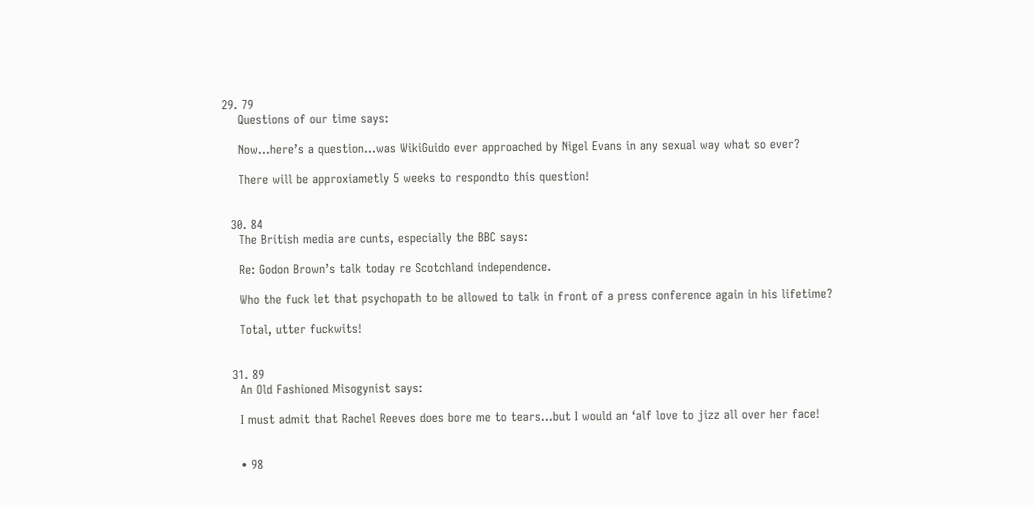29. 79
    Questions of our time says:

    Now…here’s a question…was WikiGuido ever approached by Nigel Evans in any sexual way what so ever?

    There will be approxiametly 5 weeks to respondto this question!


  30. 84
    The British media are cunts, especially the BBC says:

    Re: Godon Brown’s talk today re Scotchland independence.

    Who the fuck let that psychopath to be allowed to talk in front of a press conference again in his lifetime?

    Total, utter fuckwits!


  31. 89
    An Old Fashioned Misogynist says:

    I must admit that Rachel Reeves does bore me to tears…but I would an ‘alf love to jizz all over her face!


    • 98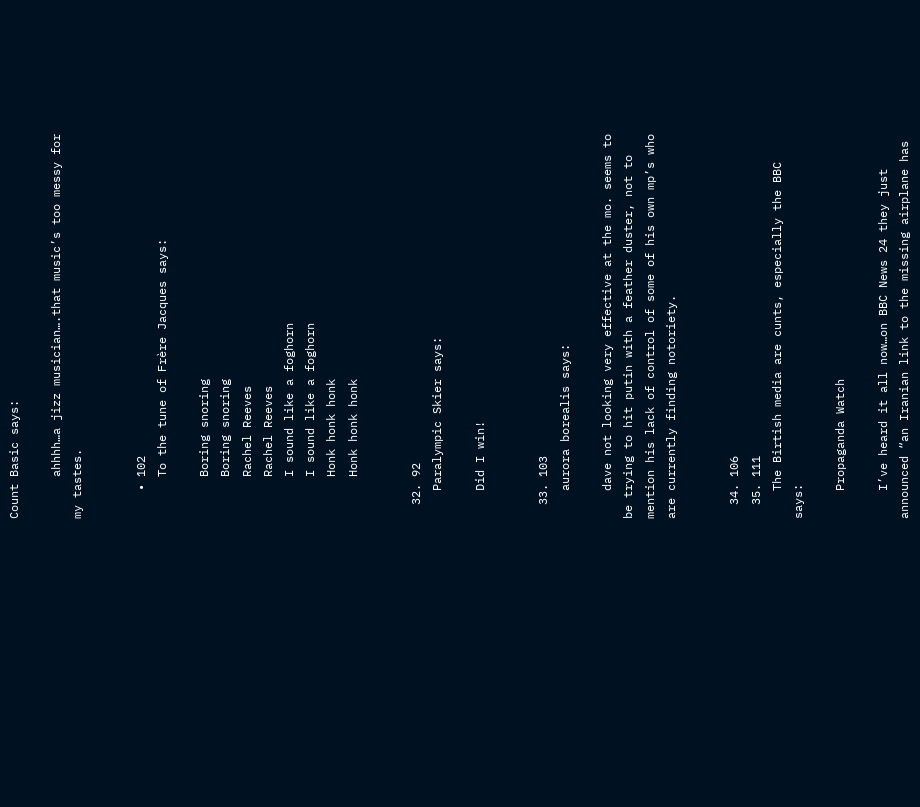Count Basic says:

      ahhhh…a jizz musician….that music’s too messy for my tastes.


    • 102
      To the tune of Frère Jacques says:

      Boring snoring
      Boring snoring
      Rachel Reeves
      Rachel Reeves
      I sound like a foghorn
      I sound like a foghorn
      Honk honk honk
      Honk honk honk


  32. 92
    Paralympic Skier says:

    Did I win!


  33. 103
    aurora borealis says:

    dave not looking very effective at the mo. seems to be trying to hit putin with a feather duster, not to mention his lack of control of some of his own mp’s who are currently finding notoriety.


  34. 106
  35. 111
    The Birtish media are cunts, especially the BBC says:

    Propaganda Watch

    I’ve heard it all now…on BBC News 24 they just announced “an Iranian link to the missing airplane has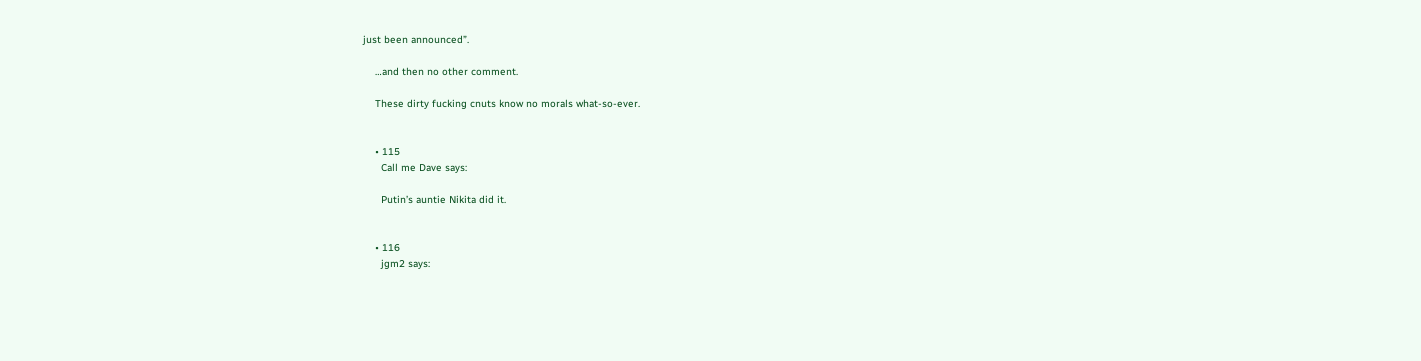just been announced”.

    …and then no other comment.

    These dirty fucking cnuts know no morals what-so-ever.


    • 115
      Call me Dave says:

      Putin’s auntie Nikita did it.


    • 116
      jgm2 says: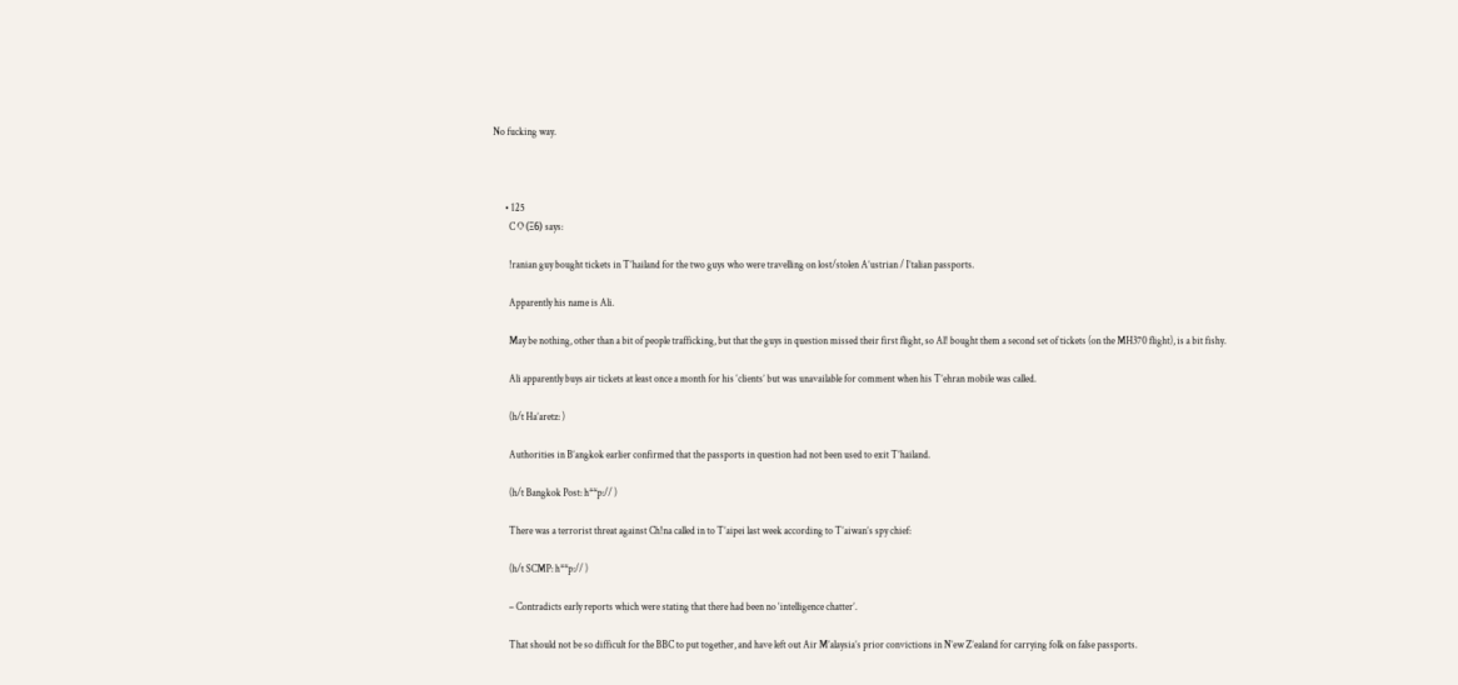No fucking way.



      • 125
        C O (Ξ6) says:

        !ranian guy bought tickets in T’hailand for the two guys who were travelling on lost/stolen A’ustrian / I’talian passports.

        Apparently his name is Ali.

        May be nothing, other than a bit of people trafficking, but that the guys in question missed their first flight, so Al! bought them a second set of tickets (on the MH370 flight), is a bit fishy.

        Ali apparently buys air tickets at least once a month for his ‘clients’ but was unavailable for comment when his T’ehran mobile was called.

        (h/t Ha’aretz: )

        Authorities in B’angkok earlier confirmed that the passports in question had not been used to exit T’hailand.

        (h/t Bangkok Post: h**p:// )

        There was a terrorist threat against Ch!na called in to T’aipei last week according to T’aiwan’s spy chief:

        (h/t SCMP: h**p:// )

        – Contradicts early reports which were stating that there had been no ‘intelligence chatter’.

        That should not be so difficult for the BBC to put together, and have left out Air M’alaysia’s prior convictions in N’ew Z’ealand for carrying folk on false passports.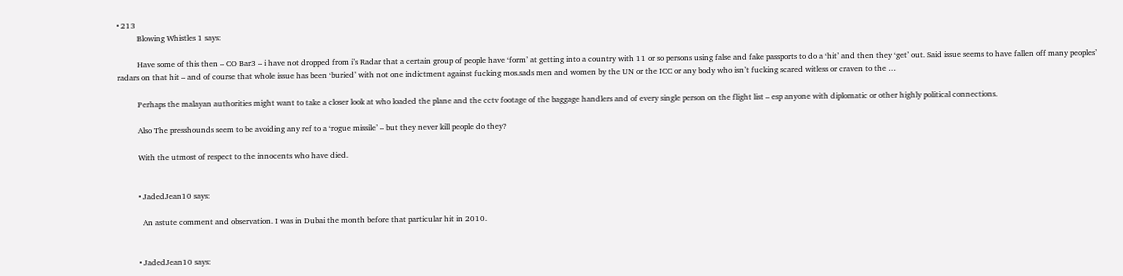• 213
          Blowing Whistles 1 says:

          Have some of this then – CO Bar3 – i have not dropped from i’s Radar that a certain group of people have ‘form’ at getting into a country with 11 or so persons using false and fake passports to do a ‘hit’ and then they ‘get’ out. Said issue seems to have fallen off many peoples’ radars on that hit – and of course that whole issue has been ‘buried’ with not one indictment against fucking mos.sads men and women by the UN or the ICC or any body who isn’t fucking scared witless or craven to the …

          Perhaps the malayan authorities might want to take a closer look at who loaded the plane and the cctv footage of the baggage handlers and of every single person on the flight list – esp anyone with diplomatic or other highly political connections.

          Also The presshounds seem to be avoiding any ref to a ‘rogue missile’ – but they never kill people do they?

          With the utmost of respect to the innocents who have died.


          • JadedJean10 says:

            An astute comment and observation. I was in Dubai the month before that particular hit in 2010.


          • JadedJean10 says: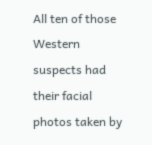All ten of those Western suspects had their facial photos taken by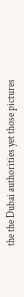the the Dubai authorities yet those pictures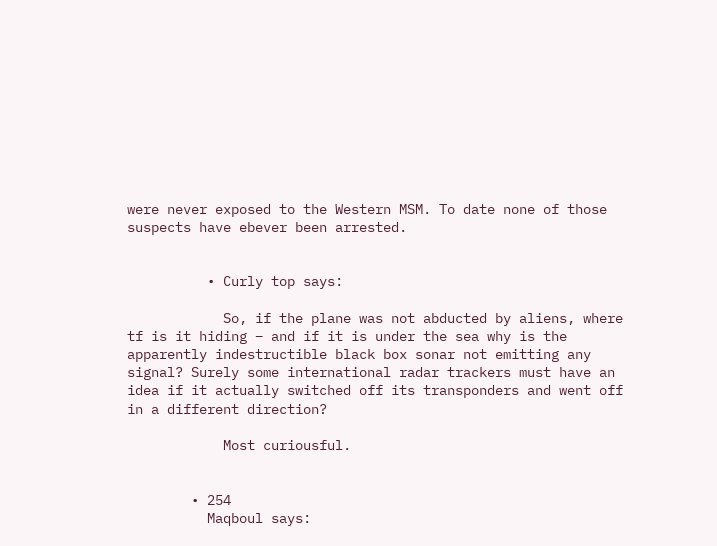were never exposed to the Western MSM. To date none of those suspects have ebever been arrested.


          • Curly top says:

            So, if the plane was not abducted by aliens, where tf is it hiding – and if it is under the sea why is the apparently indestructible black box sonar not emitting any signal? Surely some international radar trackers must have an idea if it actually switched off its transponders and went off in a different direction?

            Most curiousful.


        • 254
          Maqboul says: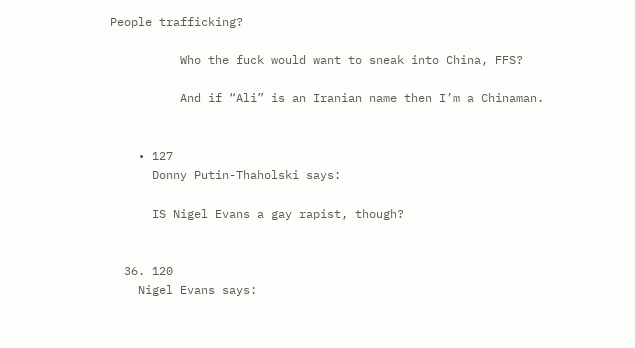People trafficking?

          Who the fuck would want to sneak into China, FFS?

          And if “Ali” is an Iranian name then I’m a Chinaman.


    • 127
      Donny Putin-Thaholski says:

      IS Nigel Evans a gay rapist, though?


  36. 120
    Nigel Evans says: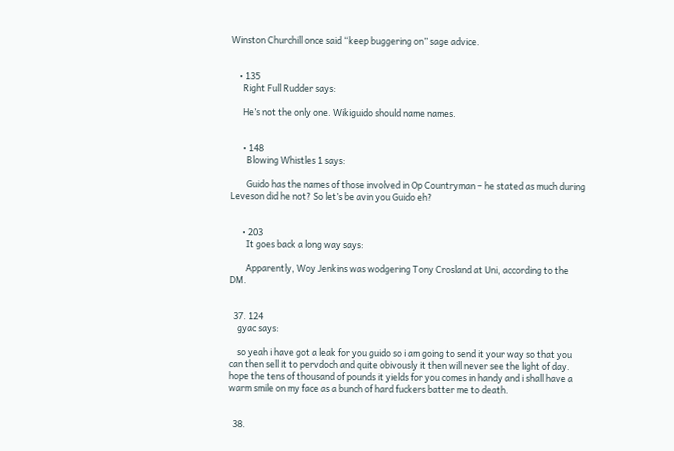Winston Churchill once said “keep buggering on” sage advice.


    • 135
      Right Full Rudder says:

      He’s not the only one. Wikiguido should name names.


      • 148
        Blowing Whistles 1 says:

        Guido has the names of those involved in Op Countryman – he stated as much during Leveson did he not? So let’s be avin you Guido eh?


      • 203
        It goes back a long way says:

        Apparently, Woy Jenkins was wodgering Tony Crosland at Uni, according to the DM.


  37. 124
    gyac says:

    so yeah i have got a leak for you guido so i am going to send it your way so that you can then sell it to pervdoch and quite obivously it then will never see the light of day. hope the tens of thousand of pounds it yields for you comes in handy and i shall have a warm smile on my face as a bunch of hard fuckers batter me to death.


  38.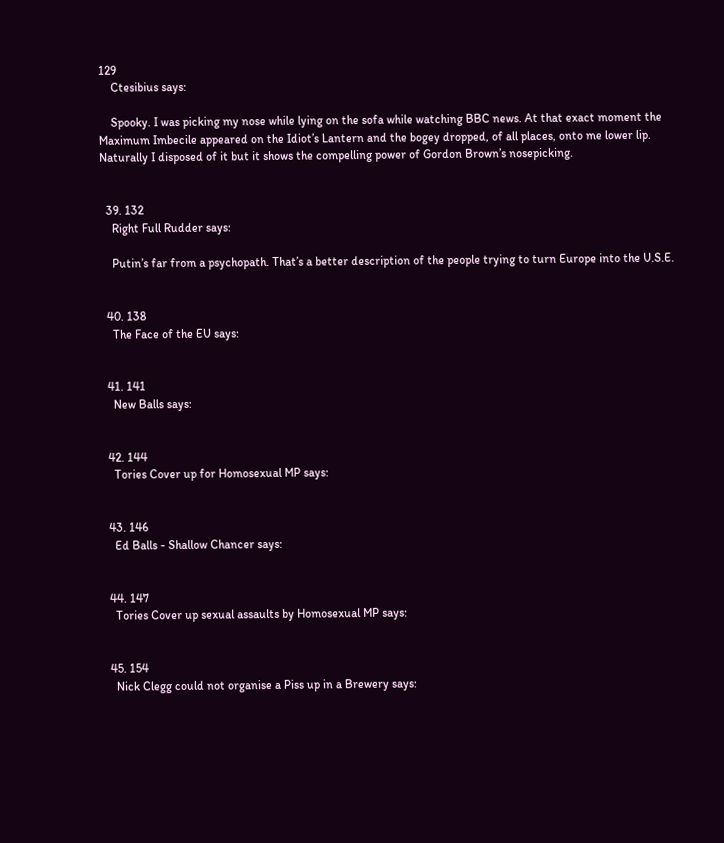129
    Ctesibius says:

    Spooky. I was picking my nose while lying on the sofa while watching BBC news. At that exact moment the Maximum Imbecile appeared on the Idiot’s Lantern and the bogey dropped, of all places, onto me lower lip. Naturally I disposed of it but it shows the compelling power of Gordon Brown’s nosepicking.


  39. 132
    Right Full Rudder says:

    Putin’s far from a psychopath. That’s a better description of the people trying to turn Europe into the U.S.E.


  40. 138
    The Face of the EU says:


  41. 141
    New Balls says:


  42. 144
    Tories Cover up for Homosexual MP says:


  43. 146
    Ed Balls - Shallow Chancer says:


  44. 147
    Tories Cover up sexual assaults by Homosexual MP says:


  45. 154
    Nick Clegg could not organise a Piss up in a Brewery says: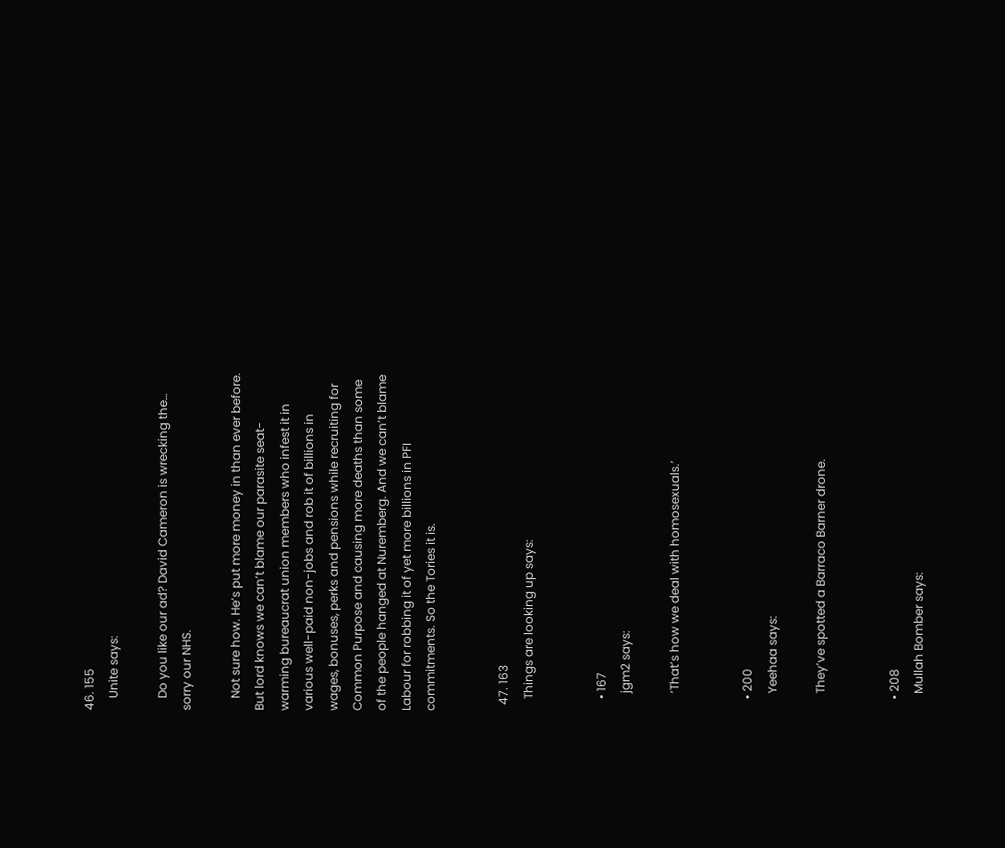46. 155
    Unite says:

    Do you like our ad? David Cameron is wrecking the… sorry our NHS.

    Not sure how. He’s put more money in than ever before. But lord knows we can’t blame our parasite seat-warming bureaucrat union members who infest it in various well-paid non-jobs and rob it of billions in wages, bonuses, perks and pensions while recruiting for Common Purpose and causing more deaths than some of the people hanged at Nuremberg. And we can’t blame Labour for robbing it of yet more billions in PFI commitments. So the Tories it is.


  47. 163
    Things are looking up says:


    • 167
      jgm2 says:

      ‘That’s how we deal with homosexuals.’


    • 200
      Yeehaa says:

      They’ve spotted a Barraco Barner drone.


    • 208
      Mullah Bomber says: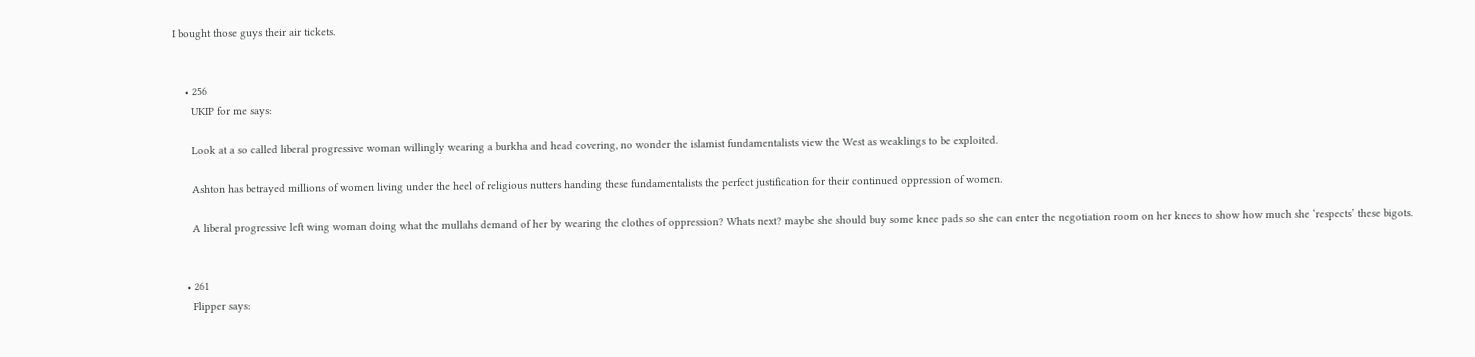I bought those guys their air tickets.


    • 256
      UKIP for me says:

      Look at a so called liberal progressive woman willingly wearing a burkha and head covering, no wonder the islamist fundamentalists view the West as weaklings to be exploited.

      Ashton has betrayed millions of women living under the heel of religious nutters handing these fundamentalists the perfect justification for their continued oppression of women.

      A liberal progressive left wing woman doing what the mullahs demand of her by wearing the clothes of oppression? Whats next? maybe she should buy some knee pads so she can enter the negotiation room on her knees to show how much she ‘respects’ these bigots.


    • 261
      Flipper says: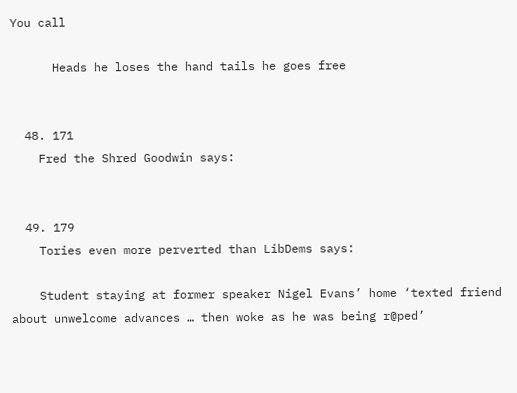You call

      Heads he loses the hand tails he goes free


  48. 171
    Fred the Shred Goodwin says:


  49. 179
    Tories even more perverted than LibDems says:

    Student staying at former speaker Nigel Evans’ home ‘texted friend about unwelcome advances … then woke as he was being r@ped’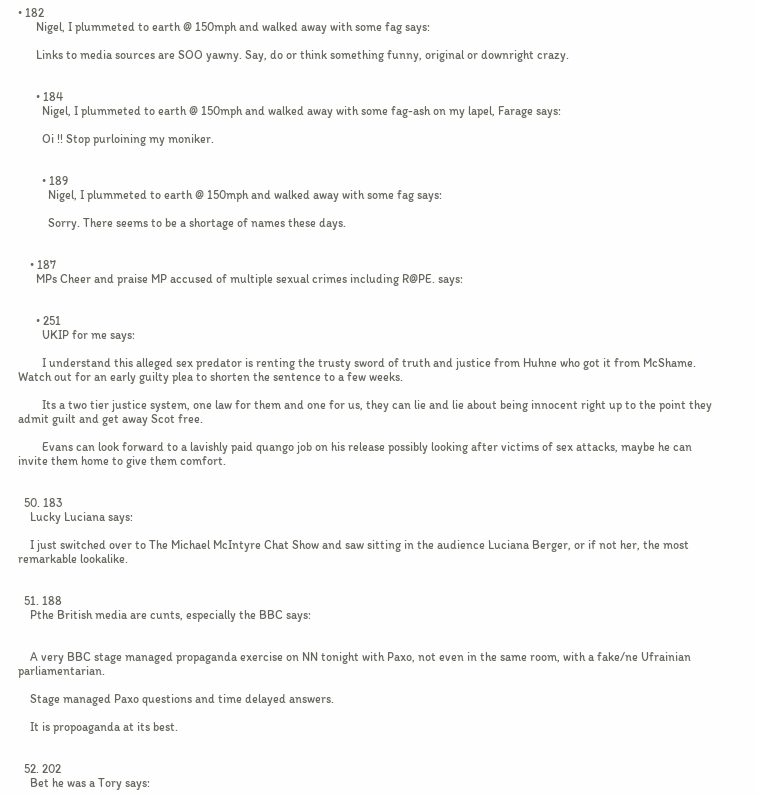• 182
      Nigel, I plummeted to earth @ 150mph and walked away with some fag says:

      Links to media sources are SOO yawny. Say, do or think something funny, original or downright crazy.


      • 184
        Nigel, I plummeted to earth @ 150mph and walked away with some fag-ash on my lapel, Farage says:

        Oi !! Stop purloining my moniker.


        • 189
          Nigel, I plummeted to earth @ 150mph and walked away with some fag says:

          Sorry. There seems to be a shortage of names these days.


    • 187
      MPs Cheer and praise MP accused of multiple sexual crimes including R@PE. says:


      • 251
        UKIP for me says:

        I understand this alleged sex predator is renting the trusty sword of truth and justice from Huhne who got it from McShame. Watch out for an early guilty plea to shorten the sentence to a few weeks.

        Its a two tier justice system, one law for them and one for us, they can lie and lie about being innocent right up to the point they admit guilt and get away Scot free.

        Evans can look forward to a lavishly paid quango job on his release possibly looking after victims of sex attacks, maybe he can invite them home to give them comfort.


  50. 183
    Lucky Luciana says:

    I just switched over to The Michael McIntyre Chat Show and saw sitting in the audience Luciana Berger, or if not her, the most remarkable lookalike.


  51. 188
    Pthe British media are cunts, especially the BBC says:


    A very BBC stage managed propaganda exercise on NN tonight with Paxo, not even in the same room, with a fake/ne Ufrainian parliamentarian.

    Stage managed Paxo questions and time delayed answers.

    It is propoaganda at its best.


  52. 202
    Bet he was a Tory says: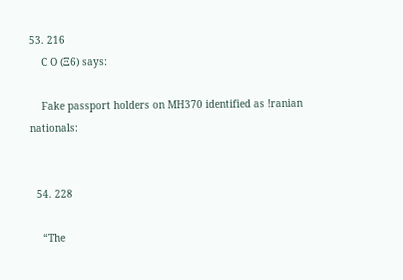53. 216
    C O (Ξ6) says:

    Fake passport holders on MH370 identified as !ranian nationals:


  54. 228

    “The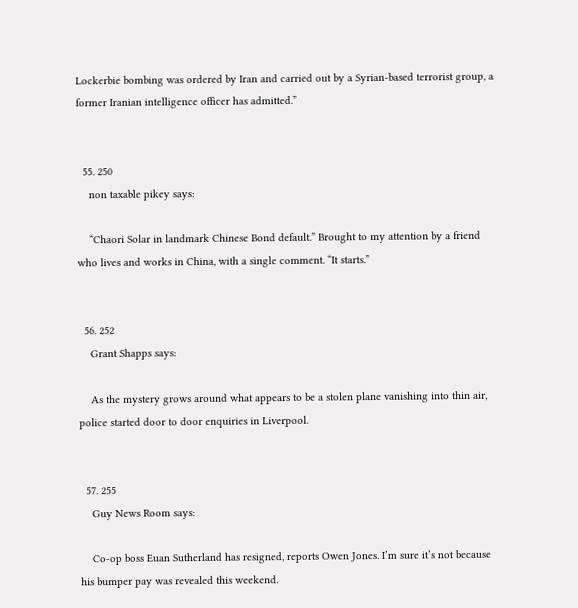Lockerbie bombing was ordered by Iran and carried out by a Syrian-based terrorist group, a former Iranian intelligence officer has admitted.”


  55. 250
    non taxable pikey says:

    “Chaori Solar in landmark Chinese Bond default.” Brought to my attention by a friend who lives and works in China, with a single comment. “It starts.”


  56. 252
    Grant Shapps says:

    As the mystery grows around what appears to be a stolen plane vanishing into thin air, police started door to door enquiries in Liverpool.


  57. 255
    Guy News Room says:

    Co-op boss Euan Sutherland has resigned, reports Owen Jones. I’m sure it’s not because his bumper pay was revealed this weekend.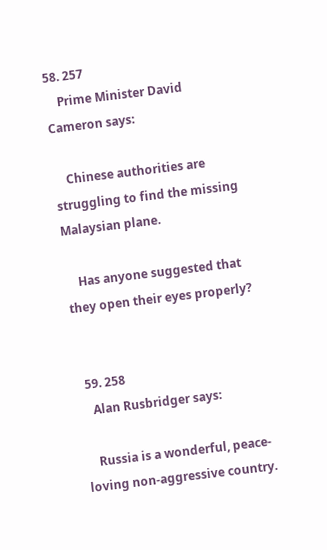58. 257
    Prime Minister David Cameron says:

    Chinese authorities are struggling to find the missing Malaysian plane.

    Has anyone suggested that they open their eyes properly?


  59. 258
    Alan Rusbridger says:

    Russia is a wonderful, peace-loving non-aggressive country.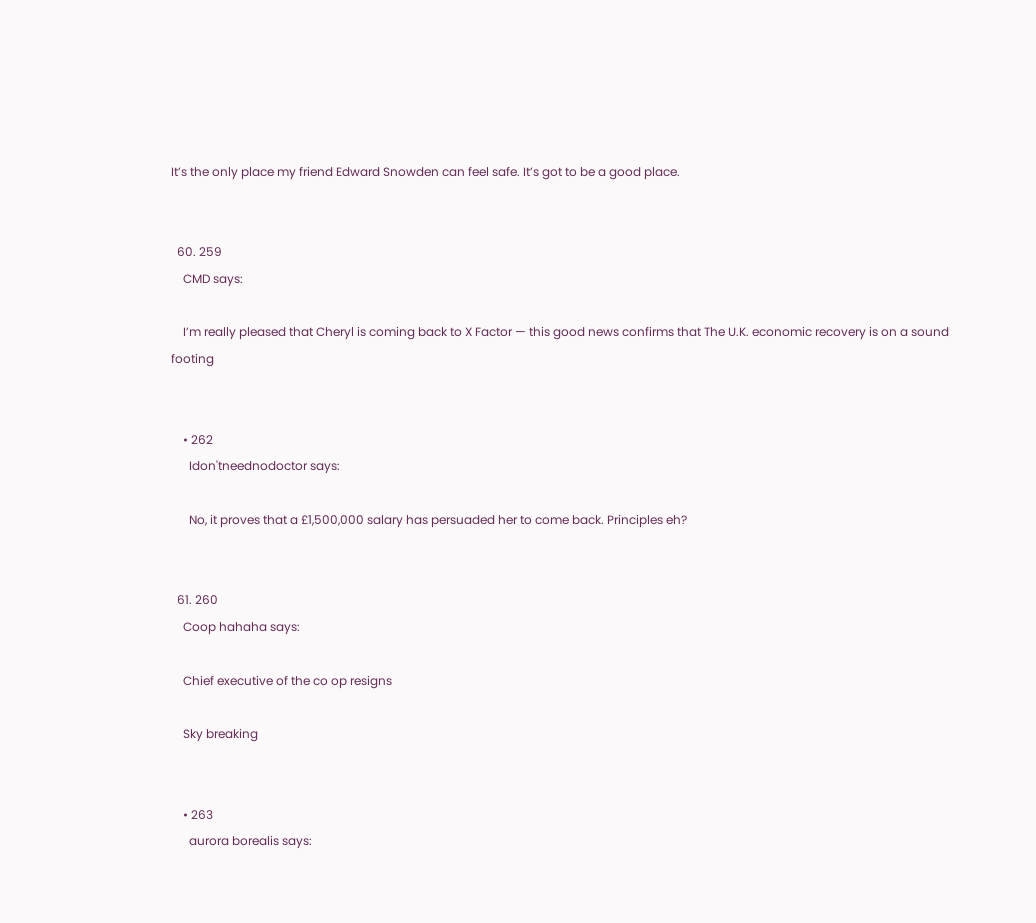It’s the only place my friend Edward Snowden can feel safe. It’s got to be a good place.


  60. 259
    CMD says:

    I’m really pleased that Cheryl is coming back to X Factor — this good news confirms that The U.K. economic recovery is on a sound footing


    • 262
      Idon'tneednodoctor says:

      No, it proves that a £1,500,000 salary has persuaded her to come back. Principles eh?


  61. 260
    Coop hahaha says:

    Chief executive of the co op resigns

    Sky breaking


    • 263
      aurora borealis says: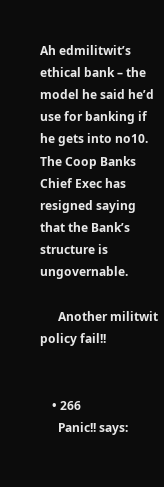Ah edmilitwit’s ethical bank – the model he said he’d use for banking if he gets into no10. The Coop Banks Chief Exec has resigned saying that the Bank’s structure is ungovernable.

      Another militwit policy fail!!


    • 266
      Panic!! says: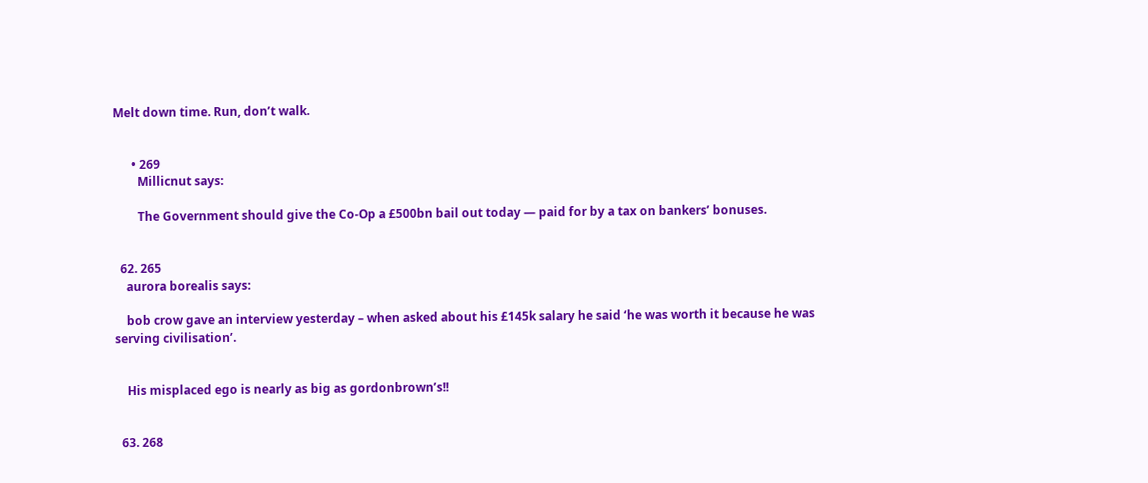Melt down time. Run, don’t walk.


      • 269
        Millicnut says:

        The Government should give the Co-Op a £500bn bail out today — paid for by a tax on bankers’ bonuses.


  62. 265
    aurora borealis says:

    bob crow gave an interview yesterday – when asked about his £145k salary he said ‘he was worth it because he was serving civilisation’.


    His misplaced ego is nearly as big as gordonbrown’s!!


  63. 268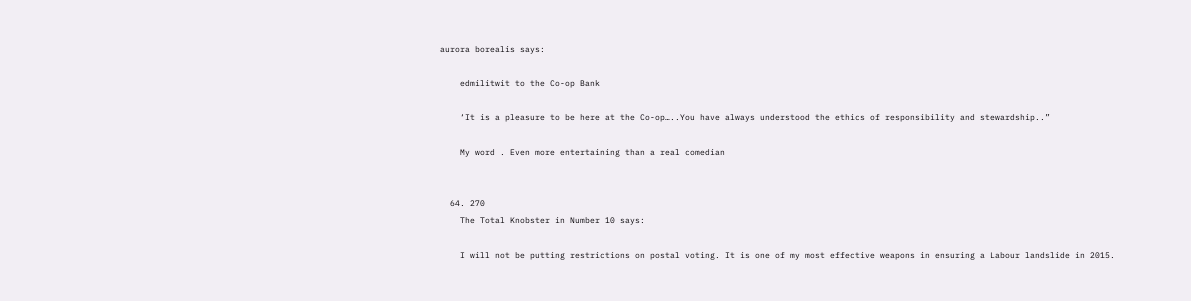aurora borealis says:

    edmilitwit to the Co-op Bank

    ‘It is a pleasure to be here at the Co-op…..You have always understood the ethics of responsibility and stewardship..”

    My word . Even more entertaining than a real comedian


  64. 270
    The Total Knobster in Number 10 says:

    I will not be putting restrictions on postal voting. It is one of my most effective weapons in ensuring a Labour landslide in 2015.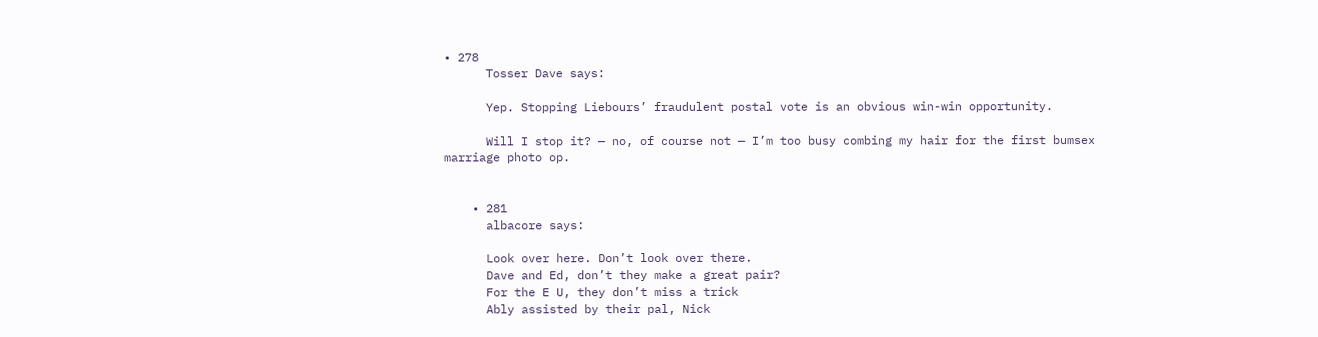• 278
      Tosser Dave says:

      Yep. Stopping Liebours’ fraudulent postal vote is an obvious win-win opportunity.

      Will I stop it? — no, of course not — I’m too busy combing my hair for the first bumsex marriage photo op.


    • 281
      albacore says:

      Look over here. Don’t look over there.
      Dave and Ed, don’t they make a great pair?
      For the E U, they don’t miss a trick
      Ably assisted by their pal, Nick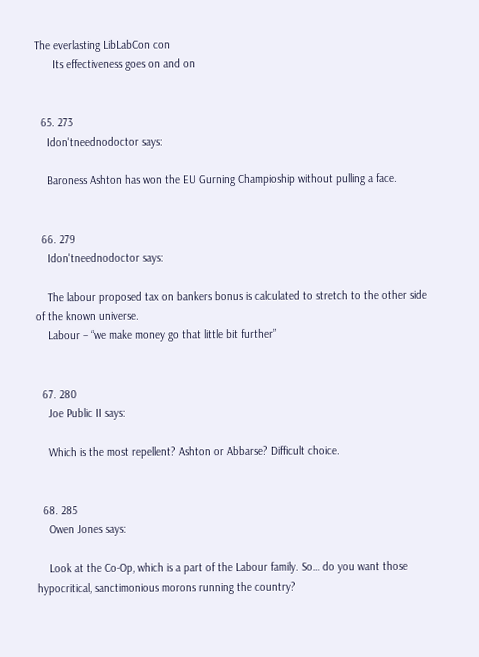The everlasting LibLabCon con
      Its effectiveness goes on and on


  65. 273
    Idon'tneednodoctor says:

    Baroness Ashton has won the EU Gurning Champioship without pulling a face.


  66. 279
    Idon'tneednodoctor says:

    The labour proposed tax on bankers bonus is calculated to stretch to the other side of the known universe.
    Labour – “we make money go that little bit further”


  67. 280
    Joe Public II says:

    Which is the most repellent? Ashton or Abbarse? Difficult choice.


  68. 285
    Owen Jones says:

    Look at the Co-Op, which is a part of the Labour family. So… do you want those hypocritical, sanctimonious morons running the country?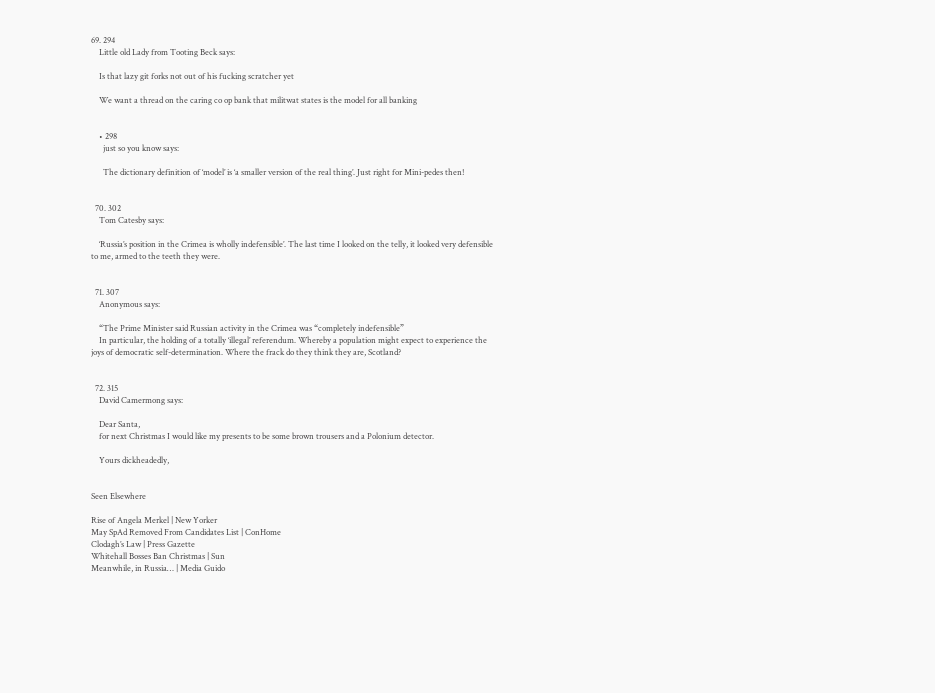69. 294
    Little old Lady from Tooting Beck says:

    Is that lazy git forks not out of his fucking scratcher yet

    We want a thread on the caring co op bank that militwat states is the model for all banking


    • 298
      just so you know says:

      The dictionary definition of ‘model’ is ‘a smaller version of the real thing’. Just right for Mini-pedes then!


  70. 302
    Tom Catesby says:

    ‘Russia’s position in the Crimea is wholly indefensible’. The last time I looked on the telly, it looked very defensible to me, armed to the teeth they were.


  71. 307
    Anonymous says:

    “The Prime Minister said Russian activity in the Crimea was “completely indefensible”
    In particular, the holding of a totally ‘illegal’ referendum. Whereby a population might expect to experience the joys of democratic self-determination. Where the frack do they think they are, Scotland?


  72. 315
    David Camermong says:

    Dear Santa,
    for next Christmas I would like my presents to be some brown trousers and a Polonium detector.

    Yours dickheadedly,


Seen Elsewhere

Rise of Angela Merkel | New Yorker
May SpAd Removed From Candidates List | ConHome
Clodagh’s Law | Press Gazette
Whitehall Bosses Ban Christmas | Sun
Meanwhile, in Russia… | Media Guido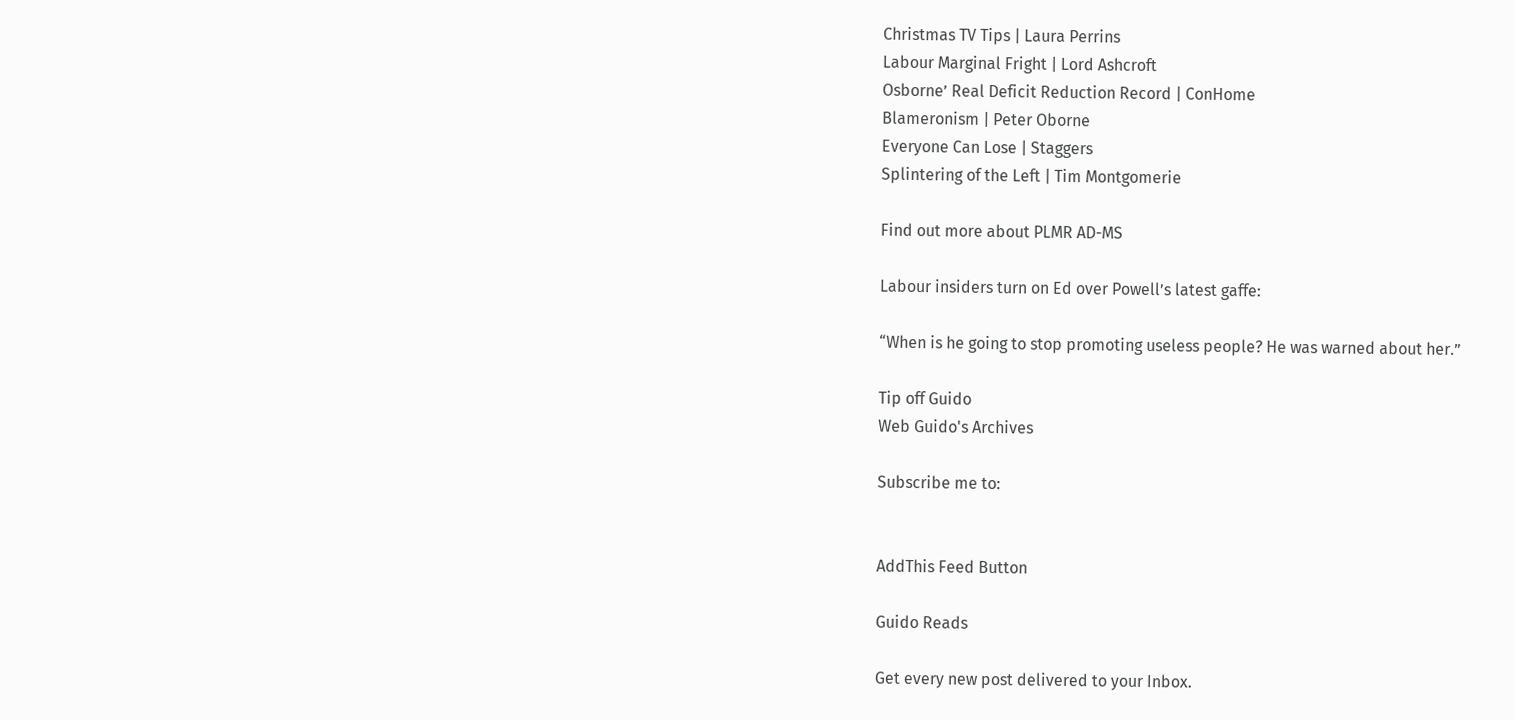Christmas TV Tips | Laura Perrins
Labour Marginal Fright | Lord Ashcroft
Osborne’ Real Deficit Reduction Record | ConHome
Blameronism | Peter Oborne
Everyone Can Lose | Staggers
Splintering of the Left | Tim Montgomerie

Find out more about PLMR AD-MS

Labour insiders turn on Ed over Powell’s latest gaffe:

“When is he going to stop promoting useless people? He was warned about her.”

Tip off Guido
Web Guido's Archives

Subscribe me to:


AddThis Feed Button

Guido Reads

Get every new post delivered to your Inbox.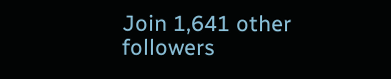Join 1,641 other followers